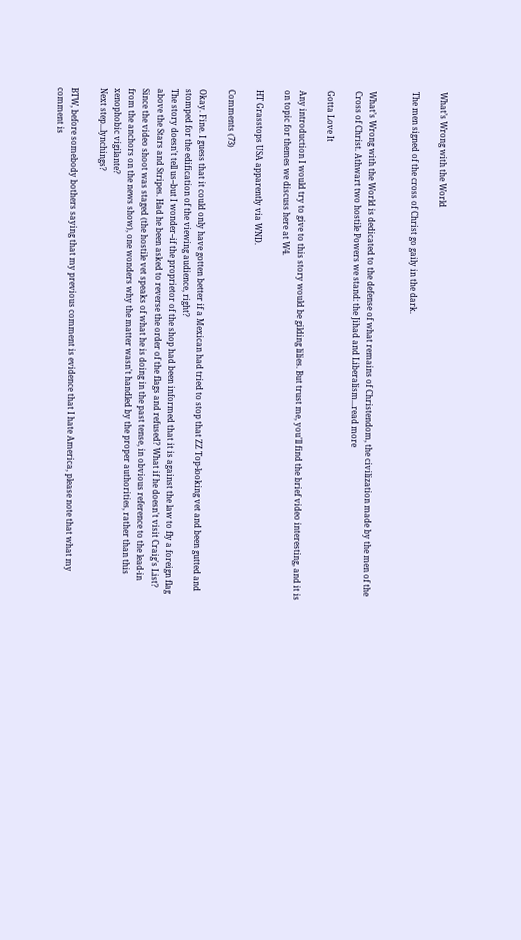What’s Wrong with the World

The men signed of the cross of Christ go gaily in the dark.


What’s Wrong with the World is dedicated to the defense of what remains of Christendom, the civilization made by the men of the Cross of Christ. Athwart two hostile Powers we stand: the Jihad and Liberalism...read more

Gotta Love It

Any introduction I would try to give to this story would be gilding lilies. But trust me, you'll find the brief video interesting, and it is on topic for themes we discuss here at W4.

HT Grasstops USA apparently via WND.

Comments (73)

Okay. Fine. I guess that it could only have gotten better if a Mexican had tried to stop that ZZ Top-looking vet and been gutted and stomped for the edification of the viewing audience, right?
The story doesn't tell us--but I wonder--if the proprietor of the shop had been informed that it is against the law to fly a foreign flag above the Stars and Stripes. Had he been asked to reverse the order of the flags and refused? What if he doesn't visit Craig's List?
Since the video shoot was staged (the hostile vet speaks of what he is doing in the past tense, in obvious reference to the lead-in from the anchors on the news show), one wonders why the matter wasn't handled by the proper authorities, rather than this xenophobic vigilante?
Next step...lynchings?

BTW, before somebody bothers saying that my previous comment is evidence that I hate America, please note that what my comment is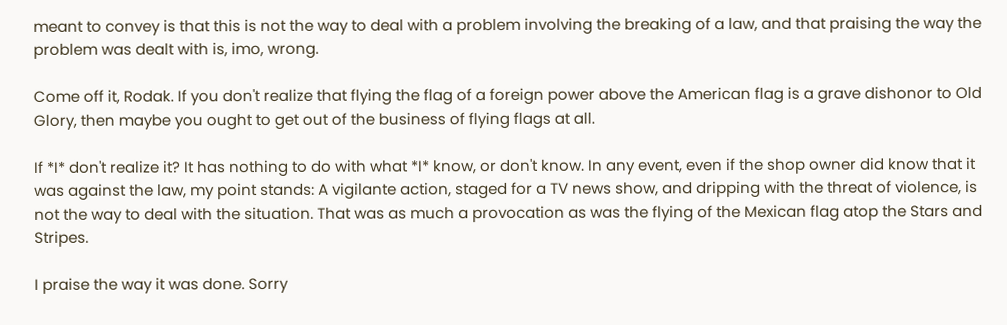meant to convey is that this is not the way to deal with a problem involving the breaking of a law, and that praising the way the problem was dealt with is, imo, wrong.

Come off it, Rodak. If you don't realize that flying the flag of a foreign power above the American flag is a grave dishonor to Old Glory, then maybe you ought to get out of the business of flying flags at all.

If *I* don't realize it? It has nothing to do with what *I* know, or don't know. In any event, even if the shop owner did know that it was against the law, my point stands: A vigilante action, staged for a TV news show, and dripping with the threat of violence, is not the way to deal with the situation. That was as much a provocation as was the flying of the Mexican flag atop the Stars and Stripes.

I praise the way it was done. Sorry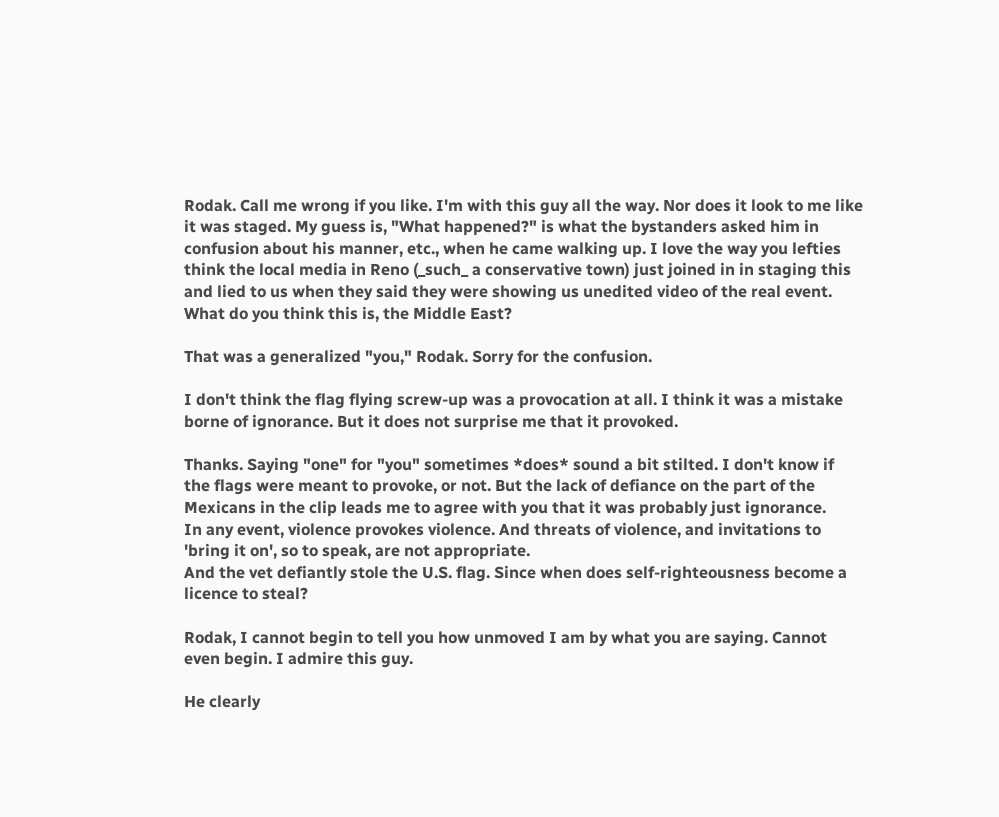Rodak. Call me wrong if you like. I'm with this guy all the way. Nor does it look to me like it was staged. My guess is, "What happened?" is what the bystanders asked him in confusion about his manner, etc., when he came walking up. I love the way you lefties think the local media in Reno (_such_ a conservative town) just joined in in staging this and lied to us when they said they were showing us unedited video of the real event. What do you think this is, the Middle East?

That was a generalized "you," Rodak. Sorry for the confusion.

I don't think the flag flying screw-up was a provocation at all. I think it was a mistake borne of ignorance. But it does not surprise me that it provoked.

Thanks. Saying "one" for "you" sometimes *does* sound a bit stilted. I don't know if the flags were meant to provoke, or not. But the lack of defiance on the part of the Mexicans in the clip leads me to agree with you that it was probably just ignorance.
In any event, violence provokes violence. And threats of violence, and invitations to 'bring it on', so to speak, are not appropriate.
And the vet defiantly stole the U.S. flag. Since when does self-righteousness become a licence to steal?

Rodak, I cannot begin to tell you how unmoved I am by what you are saying. Cannot even begin. I admire this guy.

He clearly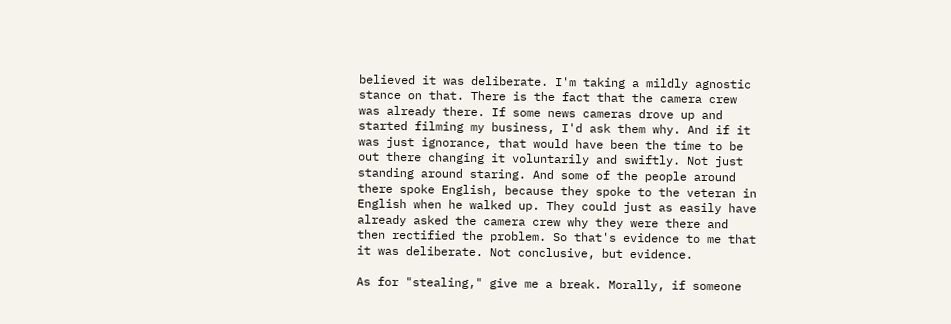believed it was deliberate. I'm taking a mildly agnostic stance on that. There is the fact that the camera crew was already there. If some news cameras drove up and started filming my business, I'd ask them why. And if it was just ignorance, that would have been the time to be out there changing it voluntarily and swiftly. Not just standing around staring. And some of the people around there spoke English, because they spoke to the veteran in English when he walked up. They could just as easily have already asked the camera crew why they were there and then rectified the problem. So that's evidence to me that it was deliberate. Not conclusive, but evidence.

As for "stealing," give me a break. Morally, if someone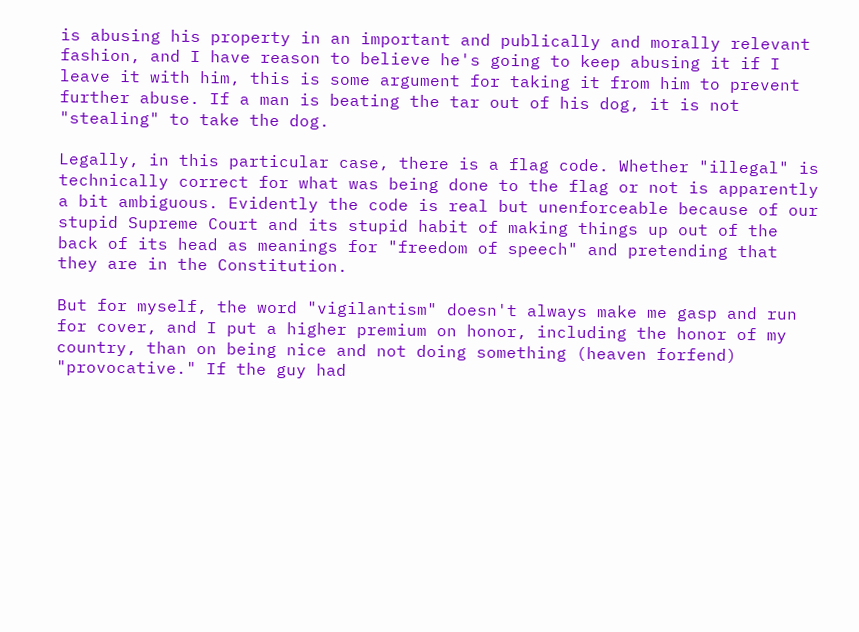is abusing his property in an important and publically and morally relevant fashion, and I have reason to believe he's going to keep abusing it if I leave it with him, this is some argument for taking it from him to prevent further abuse. If a man is beating the tar out of his dog, it is not "stealing" to take the dog.

Legally, in this particular case, there is a flag code. Whether "illegal" is technically correct for what was being done to the flag or not is apparently a bit ambiguous. Evidently the code is real but unenforceable because of our stupid Supreme Court and its stupid habit of making things up out of the back of its head as meanings for "freedom of speech" and pretending that they are in the Constitution.

But for myself, the word "vigilantism" doesn't always make me gasp and run for cover, and I put a higher premium on honor, including the honor of my country, than on being nice and not doing something (heaven forfend) "provocative." If the guy had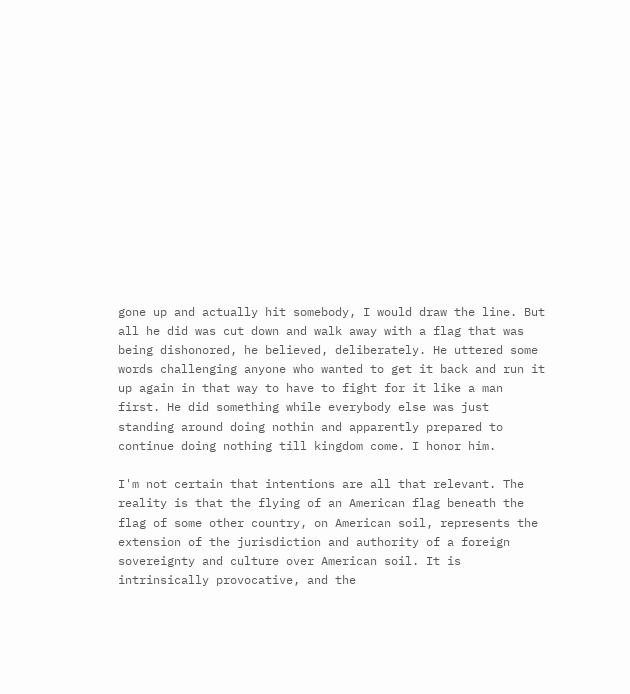gone up and actually hit somebody, I would draw the line. But all he did was cut down and walk away with a flag that was being dishonored, he believed, deliberately. He uttered some words challenging anyone who wanted to get it back and run it up again in that way to have to fight for it like a man first. He did something while everybody else was just standing around doing nothin and apparently prepared to continue doing nothing till kingdom come. I honor him.

I'm not certain that intentions are all that relevant. The reality is that the flying of an American flag beneath the flag of some other country, on American soil, represents the extension of the jurisdiction and authority of a foreign sovereignty and culture over American soil. It is intrinsically provocative, and the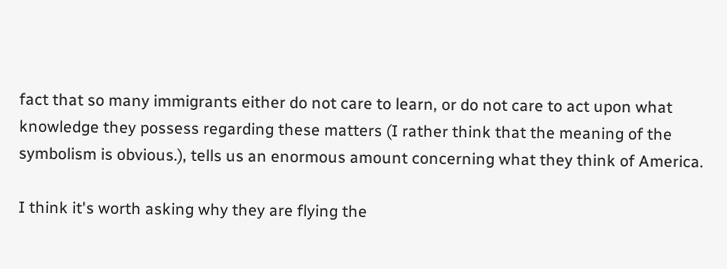fact that so many immigrants either do not care to learn, or do not care to act upon what knowledge they possess regarding these matters (I rather think that the meaning of the symbolism is obvious.), tells us an enormous amount concerning what they think of America.

I think it's worth asking why they are flying the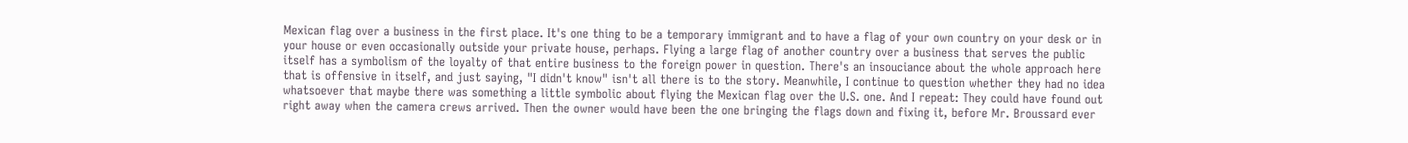Mexican flag over a business in the first place. It's one thing to be a temporary immigrant and to have a flag of your own country on your desk or in your house or even occasionally outside your private house, perhaps. Flying a large flag of another country over a business that serves the public itself has a symbolism of the loyalty of that entire business to the foreign power in question. There's an insouciance about the whole approach here that is offensive in itself, and just saying, "I didn't know" isn't all there is to the story. Meanwhile, I continue to question whether they had no idea whatsoever that maybe there was something a little symbolic about flying the Mexican flag over the U.S. one. And I repeat: They could have found out right away when the camera crews arrived. Then the owner would have been the one bringing the flags down and fixing it, before Mr. Broussard ever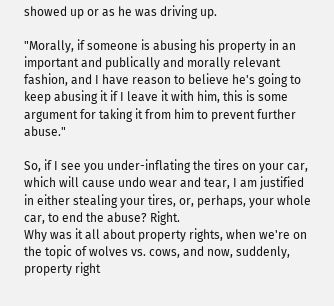showed up or as he was driving up.

"Morally, if someone is abusing his property in an important and publically and morally relevant fashion, and I have reason to believe he's going to keep abusing it if I leave it with him, this is some argument for taking it from him to prevent further abuse."

So, if I see you under-inflating the tires on your car, which will cause undo wear and tear, I am justified in either stealing your tires, or, perhaps, your whole car, to end the abuse? Right.
Why was it all about property rights, when we're on the topic of wolves vs. cows, and now, suddenly, property right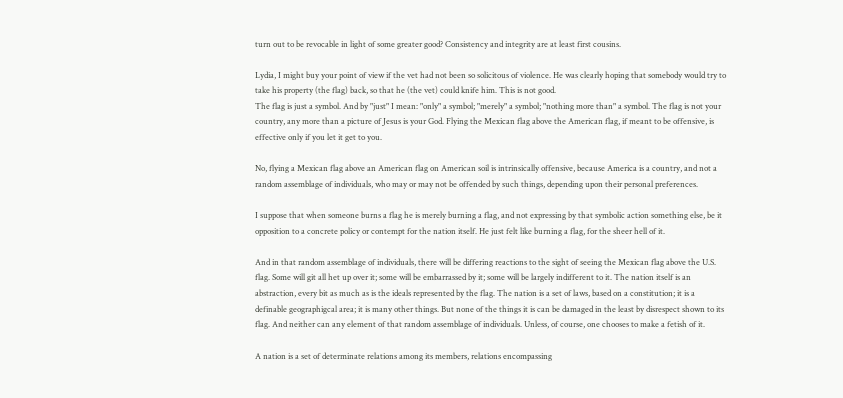turn out to be revocable in light of some greater good? Consistency and integrity are at least first cousins.

Lydia, I might buy your point of view if the vet had not been so solicitous of violence. He was clearly hoping that somebody would try to take his property (the flag) back, so that he (the vet) could knife him. This is not good.
The flag is just a symbol. And by "just" I mean: "only" a symbol; "merely" a symbol; "nothing more than" a symbol. The flag is not your country, any more than a picture of Jesus is your God. Flying the Mexican flag above the American flag, if meant to be offensive, is effective only if you let it get to you.

No, flying a Mexican flag above an American flag on American soil is intrinsically offensive, because America is a country, and not a random assemblage of individuals, who may or may not be offended by such things, depending upon their personal preferences.

I suppose that when someone burns a flag he is merely burning a flag, and not expressing by that symbolic action something else, be it opposition to a concrete policy or contempt for the nation itself. He just felt like burning a flag, for the sheer hell of it.

And in that random assemblage of individuals, there will be differing reactions to the sight of seeing the Mexican flag above the U.S. flag. Some will git all het up over it; some will be embarrassed by it; some will be largely indifferent to it. The nation itself is an abstraction, every bit as much as is the ideals represented by the flag. The nation is a set of laws, based on a constitution; it is a definable geographigcal area; it is many other things. But none of the things it is can be damaged in the least by disrespect shown to its flag. And neither can any element of that random assemblage of individuals. Unless, of course, one chooses to make a fetish of it.

A nation is a set of determinate relations among its members, relations encompassing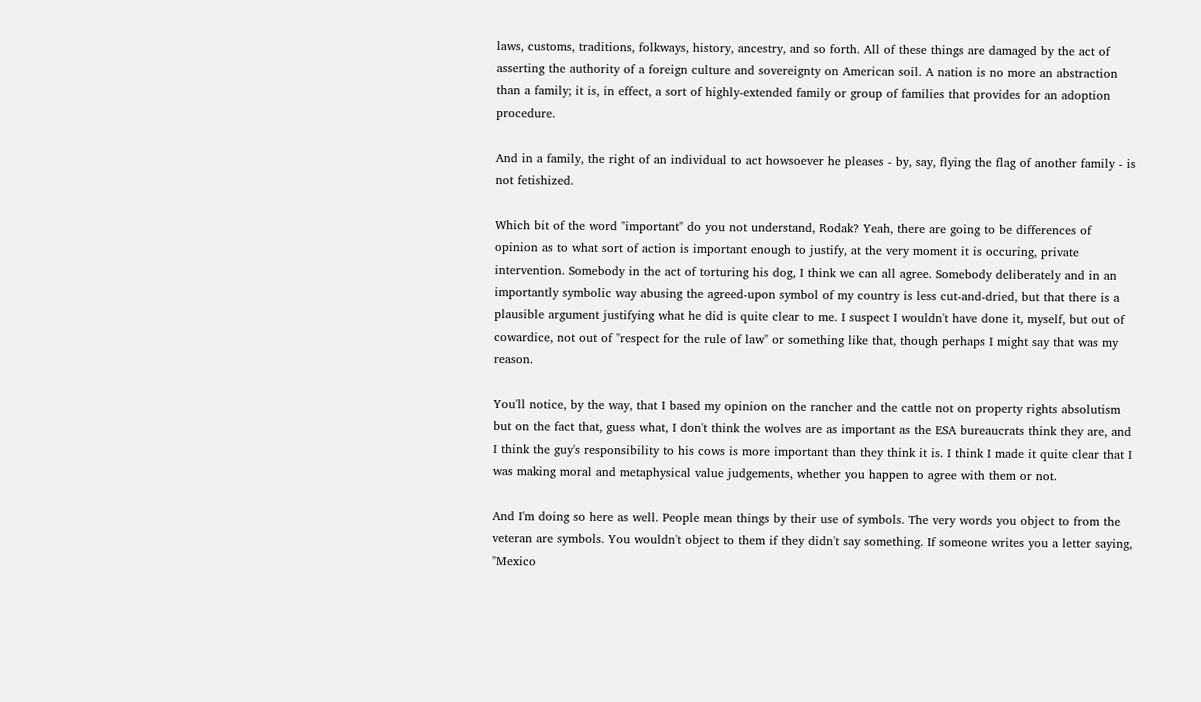laws, customs, traditions, folkways, history, ancestry, and so forth. All of these things are damaged by the act of asserting the authority of a foreign culture and sovereignty on American soil. A nation is no more an abstraction than a family; it is, in effect, a sort of highly-extended family or group of families that provides for an adoption procedure.

And in a family, the right of an individual to act howsoever he pleases - by, say, flying the flag of another family - is not fetishized.

Which bit of the word "important" do you not understand, Rodak? Yeah, there are going to be differences of opinion as to what sort of action is important enough to justify, at the very moment it is occuring, private intervention. Somebody in the act of torturing his dog, I think we can all agree. Somebody deliberately and in an importantly symbolic way abusing the agreed-upon symbol of my country is less cut-and-dried, but that there is a plausible argument justifying what he did is quite clear to me. I suspect I wouldn't have done it, myself, but out of cowardice, not out of "respect for the rule of law" or something like that, though perhaps I might say that was my reason.

You'll notice, by the way, that I based my opinion on the rancher and the cattle not on property rights absolutism but on the fact that, guess what, I don't think the wolves are as important as the ESA bureaucrats think they are, and I think the guy's responsibility to his cows is more important than they think it is. I think I made it quite clear that I was making moral and metaphysical value judgements, whether you happen to agree with them or not.

And I'm doing so here as well. People mean things by their use of symbols. The very words you object to from the veteran are symbols. You wouldn't object to them if they didn't say something. If someone writes you a letter saying, "Mexico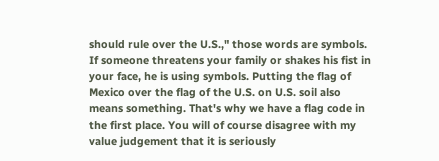should rule over the U.S.," those words are symbols. If someone threatens your family or shakes his fist in your face, he is using symbols. Putting the flag of Mexico over the flag of the U.S. on U.S. soil also means something. That's why we have a flag code in the first place. You will of course disagree with my value judgement that it is seriously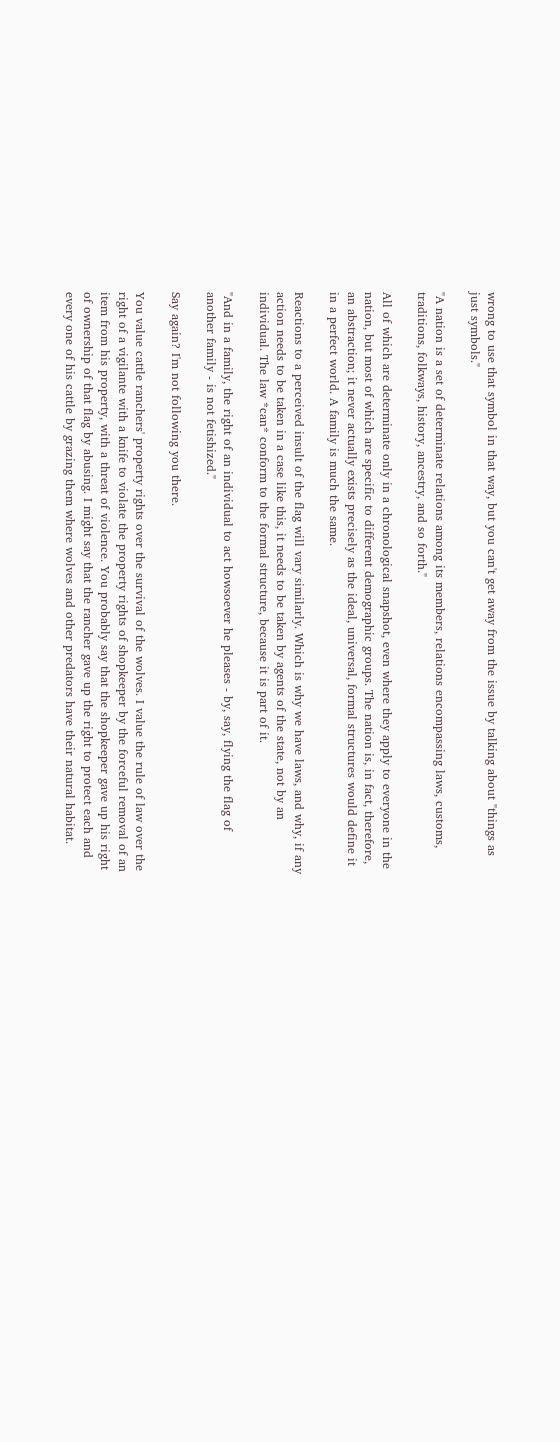wrong to use that symbol in that way, but you can't get away from the issue by talking about "things as just symbols."

"A nation is a set of determinate relations among its members, relations encompassing laws, customs, traditions, folkways, history, ancestry, and so forth."

All of which are determinate only in a chronological snapshot, even where they apply to everyone in the nation, but most of which are specific to different demographic groups. The nation is, in fact, therefore, an abstraction; it never actually exists precisely as the ideal, universal, formal structures would define it in a perfect world. A family is much the same.

Reactions to a perceived insult of the flag will vary similarly. Which is why we have laws, and why, if any action needs to be taken in a case like this, it needs to be taken by agents of the state, not by an individual. The law *can* conform to the formal structure, because it is part of it.

"And in a family, the right of an individual to act howsoever he pleases - by, say, flying the flag of another family - is not fetishized."

Say again? I'm not following you there.

You value cattle ranchers' property rights over the survival of the wolves. I value the rule of law over the right of a vigilante with a knife to violate the property rights of shopkeeper by the forceful removal of an item from his property, with a threat of violence. You probably say that the shopkeeper gave up his right of ownership of that flag by abusing. I might say that the rancher gave up the right to protect each and every one of his cattle by grazing them where wolves and other predators have their natural habitat.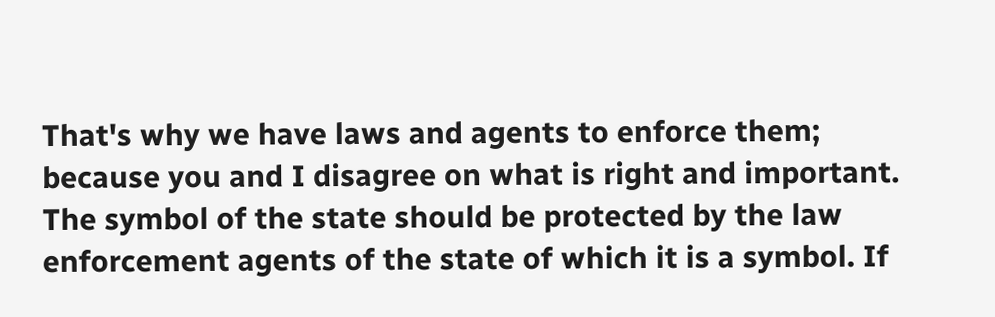That's why we have laws and agents to enforce them; because you and I disagree on what is right and important.
The symbol of the state should be protected by the law enforcement agents of the state of which it is a symbol. If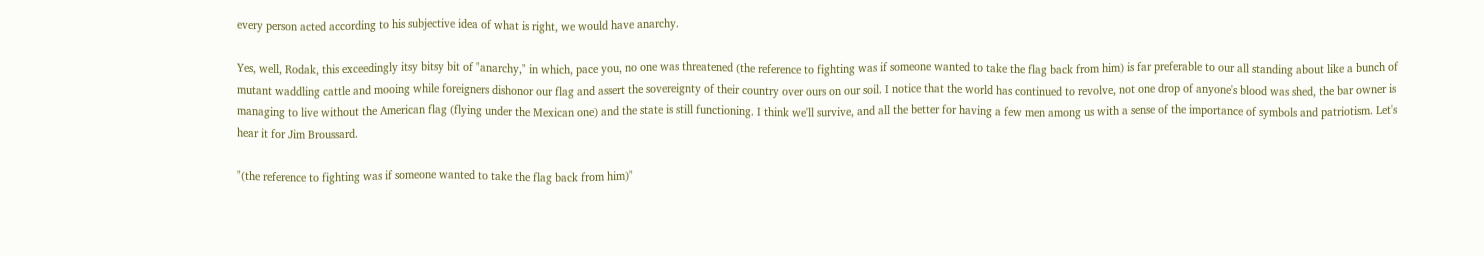every person acted according to his subjective idea of what is right, we would have anarchy.

Yes, well, Rodak, this exceedingly itsy bitsy bit of "anarchy," in which, pace you, no one was threatened (the reference to fighting was if someone wanted to take the flag back from him) is far preferable to our all standing about like a bunch of mutant waddling cattle and mooing while foreigners dishonor our flag and assert the sovereignty of their country over ours on our soil. I notice that the world has continued to revolve, not one drop of anyone's blood was shed, the bar owner is managing to live without the American flag (flying under the Mexican one) and the state is still functioning. I think we'll survive, and all the better for having a few men among us with a sense of the importance of symbols and patriotism. Let's hear it for Jim Broussard.

"(the reference to fighting was if someone wanted to take the flag back from him)"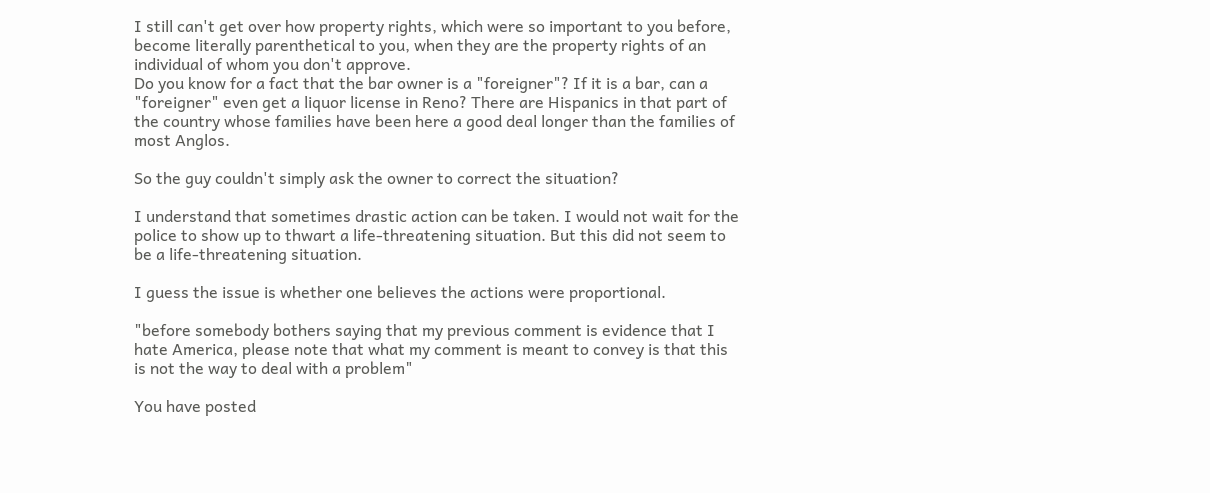I still can't get over how property rights, which were so important to you before, become literally parenthetical to you, when they are the property rights of an individual of whom you don't approve.
Do you know for a fact that the bar owner is a "foreigner"? If it is a bar, can a "foreigner" even get a liquor license in Reno? There are Hispanics in that part of the country whose families have been here a good deal longer than the families of most Anglos.

So the guy couldn't simply ask the owner to correct the situation?

I understand that sometimes drastic action can be taken. I would not wait for the police to show up to thwart a life-threatening situation. But this did not seem to be a life-threatening situation.

I guess the issue is whether one believes the actions were proportional.

"before somebody bothers saying that my previous comment is evidence that I hate America, please note that what my comment is meant to convey is that this is not the way to deal with a problem"

You have posted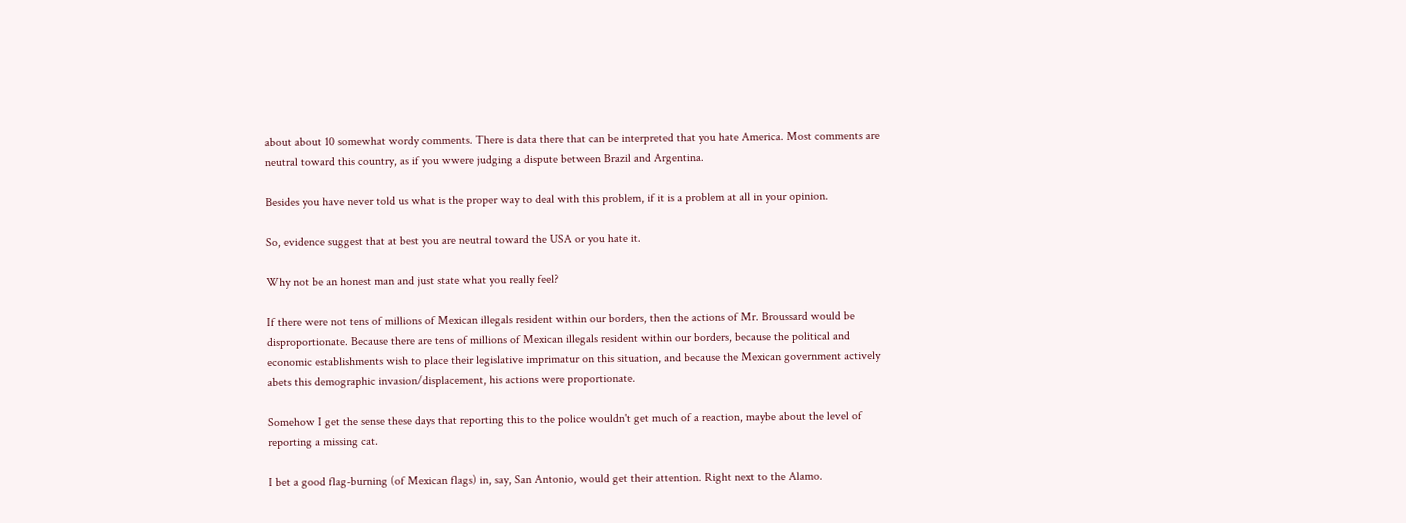about about 10 somewhat wordy comments. There is data there that can be interpreted that you hate America. Most comments are neutral toward this country, as if you wwere judging a dispute between Brazil and Argentina.

Besides you have never told us what is the proper way to deal with this problem, if it is a problem at all in your opinion.

So, evidence suggest that at best you are neutral toward the USA or you hate it.

Why not be an honest man and just state what you really feel?

If there were not tens of millions of Mexican illegals resident within our borders, then the actions of Mr. Broussard would be disproportionate. Because there are tens of millions of Mexican illegals resident within our borders, because the political and economic establishments wish to place their legislative imprimatur on this situation, and because the Mexican government actively abets this demographic invasion/displacement, his actions were proportionate.

Somehow I get the sense these days that reporting this to the police wouldn't get much of a reaction, maybe about the level of reporting a missing cat.

I bet a good flag-burning (of Mexican flags) in, say, San Antonio, would get their attention. Right next to the Alamo.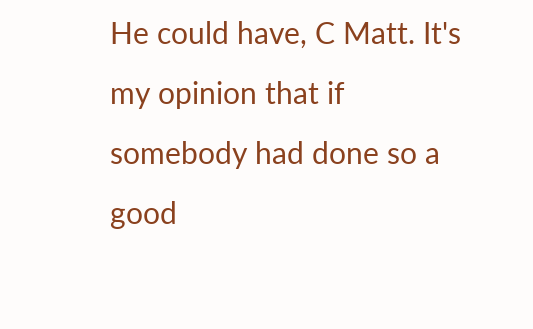He could have, C Matt. It's my opinion that if somebody had done so a good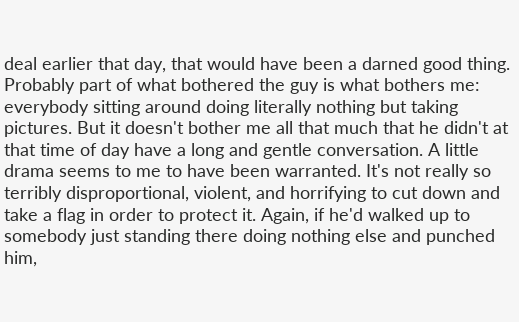deal earlier that day, that would have been a darned good thing. Probably part of what bothered the guy is what bothers me: everybody sitting around doing literally nothing but taking pictures. But it doesn't bother me all that much that he didn't at that time of day have a long and gentle conversation. A little drama seems to me to have been warranted. It's not really so terribly disproportional, violent, and horrifying to cut down and take a flag in order to protect it. Again, if he'd walked up to somebody just standing there doing nothing else and punched him,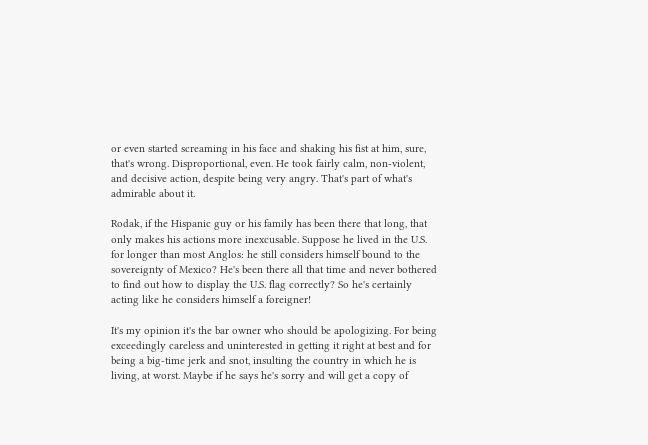or even started screaming in his face and shaking his fist at him, sure, that's wrong. Disproportional, even. He took fairly calm, non-violent, and decisive action, despite being very angry. That's part of what's admirable about it.

Rodak, if the Hispanic guy or his family has been there that long, that only makes his actions more inexcusable. Suppose he lived in the U.S. for longer than most Anglos: he still considers himself bound to the sovereignty of Mexico? He's been there all that time and never bothered to find out how to display the U.S. flag correctly? So he's certainly acting like he considers himself a foreigner!

It's my opinion it's the bar owner who should be apologizing. For being exceedingly careless and uninterested in getting it right at best and for being a big-time jerk and snot, insulting the country in which he is living, at worst. Maybe if he says he's sorry and will get a copy of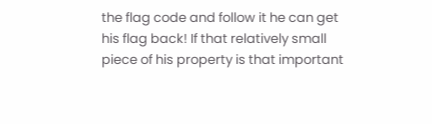the flag code and follow it he can get his flag back! If that relatively small piece of his property is that important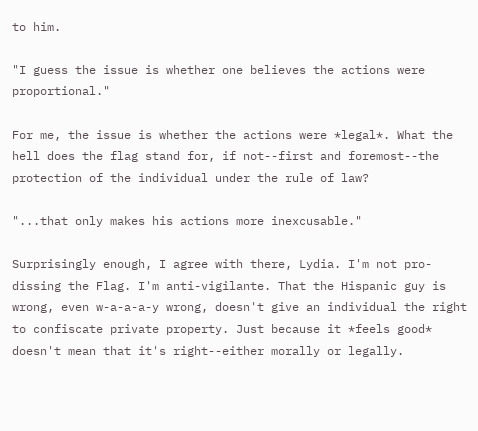to him.

"I guess the issue is whether one believes the actions were proportional."

For me, the issue is whether the actions were *legal*. What the hell does the flag stand for, if not--first and foremost--the protection of the individual under the rule of law?

"...that only makes his actions more inexcusable."

Surprisingly enough, I agree with there, Lydia. I'm not pro-dissing the Flag. I'm anti-vigilante. That the Hispanic guy is wrong, even w-a-a-a-y wrong, doesn't give an individual the right to confiscate private property. Just because it *feels good* doesn't mean that it's right--either morally or legally.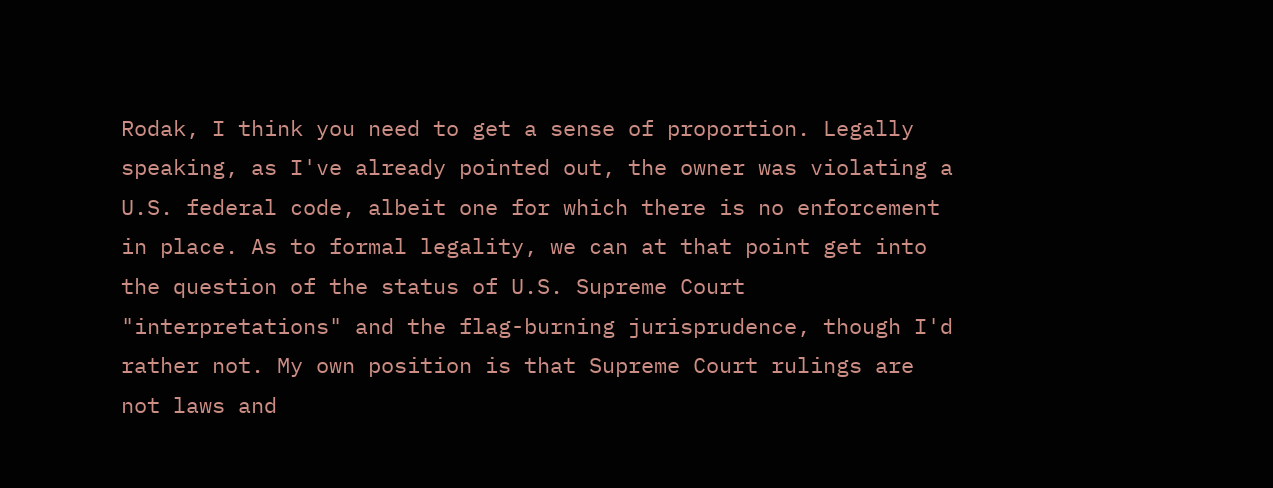Rodak, I think you need to get a sense of proportion. Legally speaking, as I've already pointed out, the owner was violating a U.S. federal code, albeit one for which there is no enforcement in place. As to formal legality, we can at that point get into the question of the status of U.S. Supreme Court "interpretations" and the flag-burning jurisprudence, though I'd rather not. My own position is that Supreme Court rulings are not laws and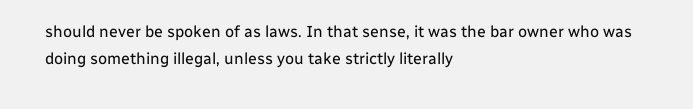should never be spoken of as laws. In that sense, it was the bar owner who was doing something illegal, unless you take strictly literally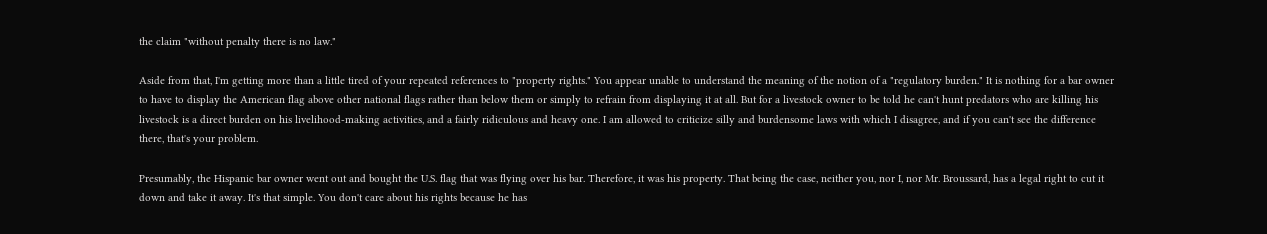the claim "without penalty there is no law."

Aside from that, I'm getting more than a little tired of your repeated references to "property rights." You appear unable to understand the meaning of the notion of a "regulatory burden." It is nothing for a bar owner to have to display the American flag above other national flags rather than below them or simply to refrain from displaying it at all. But for a livestock owner to be told he can't hunt predators who are killing his livestock is a direct burden on his livelihood-making activities, and a fairly ridiculous and heavy one. I am allowed to criticize silly and burdensome laws with which I disagree, and if you can't see the difference there, that's your problem.

Presumably, the Hispanic bar owner went out and bought the U.S. flag that was flying over his bar. Therefore, it was his property. That being the case, neither you, nor I, nor Mr. Broussard, has a legal right to cut it down and take it away. It's that simple. You don't care about his rights because he has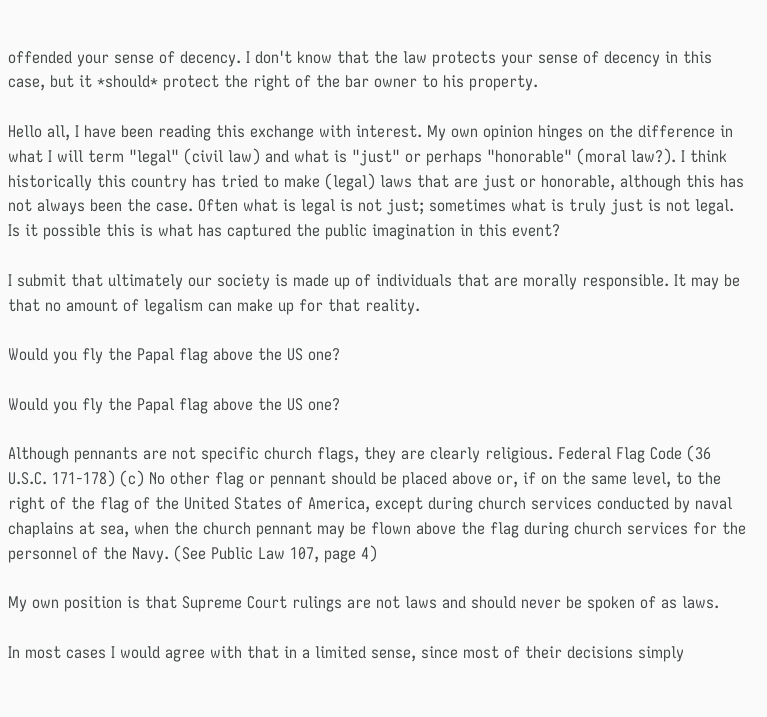offended your sense of decency. I don't know that the law protects your sense of decency in this case, but it *should* protect the right of the bar owner to his property.

Hello all, I have been reading this exchange with interest. My own opinion hinges on the difference in what I will term "legal" (civil law) and what is "just" or perhaps "honorable" (moral law?). I think historically this country has tried to make (legal) laws that are just or honorable, although this has not always been the case. Often what is legal is not just; sometimes what is truly just is not legal. Is it possible this is what has captured the public imagination in this event?

I submit that ultimately our society is made up of individuals that are morally responsible. It may be that no amount of legalism can make up for that reality.

Would you fly the Papal flag above the US one?

Would you fly the Papal flag above the US one?

Although pennants are not specific church flags, they are clearly religious. Federal Flag Code (36 U.S.C. 171-178) (c) No other flag or pennant should be placed above or, if on the same level, to the right of the flag of the United States of America, except during church services conducted by naval chaplains at sea, when the church pennant may be flown above the flag during church services for the personnel of the Navy. (See Public Law 107, page 4)

My own position is that Supreme Court rulings are not laws and should never be spoken of as laws.

In most cases I would agree with that in a limited sense, since most of their decisions simply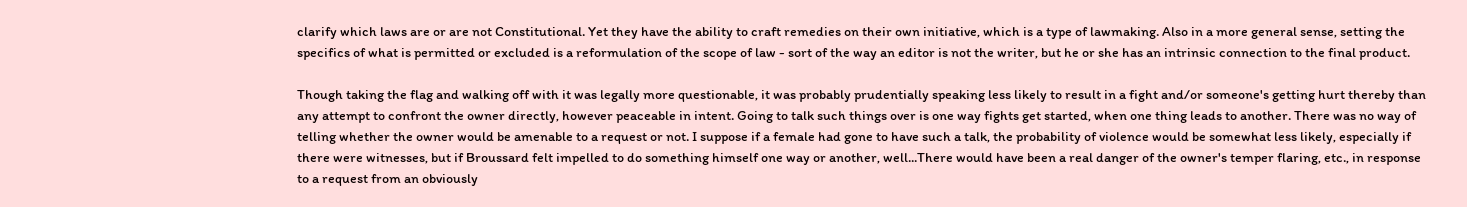clarify which laws are or are not Constitutional. Yet they have the ability to craft remedies on their own initiative, which is a type of lawmaking. Also in a more general sense, setting the specifics of what is permitted or excluded is a reformulation of the scope of law - sort of the way an editor is not the writer, but he or she has an intrinsic connection to the final product.

Though taking the flag and walking off with it was legally more questionable, it was probably prudentially speaking less likely to result in a fight and/or someone's getting hurt thereby than any attempt to confront the owner directly, however peaceable in intent. Going to talk such things over is one way fights get started, when one thing leads to another. There was no way of telling whether the owner would be amenable to a request or not. I suppose if a female had gone to have such a talk, the probability of violence would be somewhat less likely, especially if there were witnesses, but if Broussard felt impelled to do something himself one way or another, well...There would have been a real danger of the owner's temper flaring, etc., in response to a request from an obviously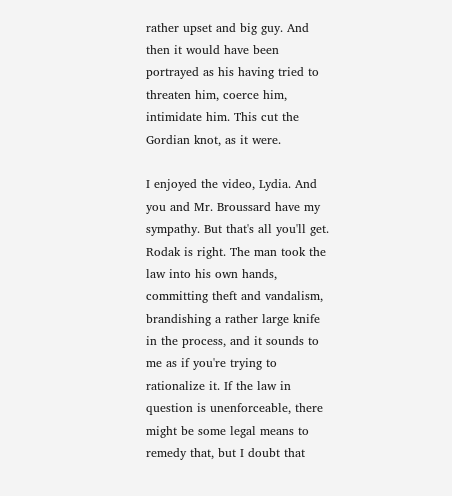rather upset and big guy. And then it would have been portrayed as his having tried to threaten him, coerce him, intimidate him. This cut the Gordian knot, as it were.

I enjoyed the video, Lydia. And you and Mr. Broussard have my sympathy. But that's all you'll get. Rodak is right. The man took the law into his own hands, committing theft and vandalism, brandishing a rather large knife in the process, and it sounds to me as if you're trying to rationalize it. If the law in question is unenforceable, there might be some legal means to remedy that, but I doubt that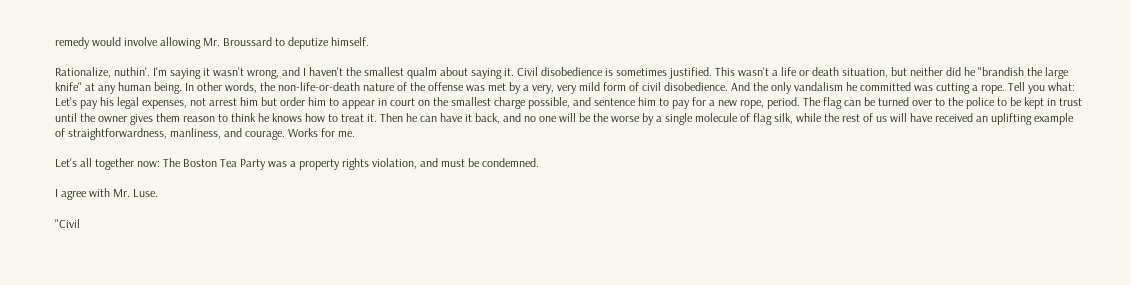remedy would involve allowing Mr. Broussard to deputize himself.

Rationalize, nuthin'. I'm saying it wasn't wrong, and I haven't the smallest qualm about saying it. Civil disobedience is sometimes justified. This wasn't a life or death situation, but neither did he "brandish the large knife" at any human being. In other words, the non-life-or-death nature of the offense was met by a very, very mild form of civil disobedience. And the only vandalism he committed was cutting a rope. Tell you what: Let's pay his legal expenses, not arrest him but order him to appear in court on the smallest charge possible, and sentence him to pay for a new rope, period. The flag can be turned over to the police to be kept in trust until the owner gives them reason to think he knows how to treat it. Then he can have it back, and no one will be the worse by a single molecule of flag silk, while the rest of us will have received an uplifting example of straightforwardness, manliness, and courage. Works for me.

Let's all together now: The Boston Tea Party was a property rights violation, and must be condemned.

I agree with Mr. Luse.

"Civil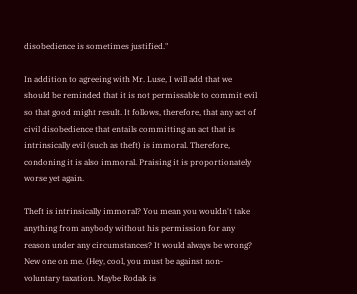disobedience is sometimes justified."

In addition to agreeing with Mr. Luse, I will add that we should be reminded that it is not permissable to commit evil so that good might result. It follows, therefore, that any act of civil disobedience that entails committing an act that is intrinsically evil (such as theft) is immoral. Therefore, condoning it is also immoral. Praising it is proportionately worse yet again.

Theft is intrinsically immoral? You mean you wouldn't take anything from anybody without his permission for any reason under any circumstances? It would always be wrong? New one on me. (Hey, cool, you must be against non-voluntary taxation. Maybe Rodak is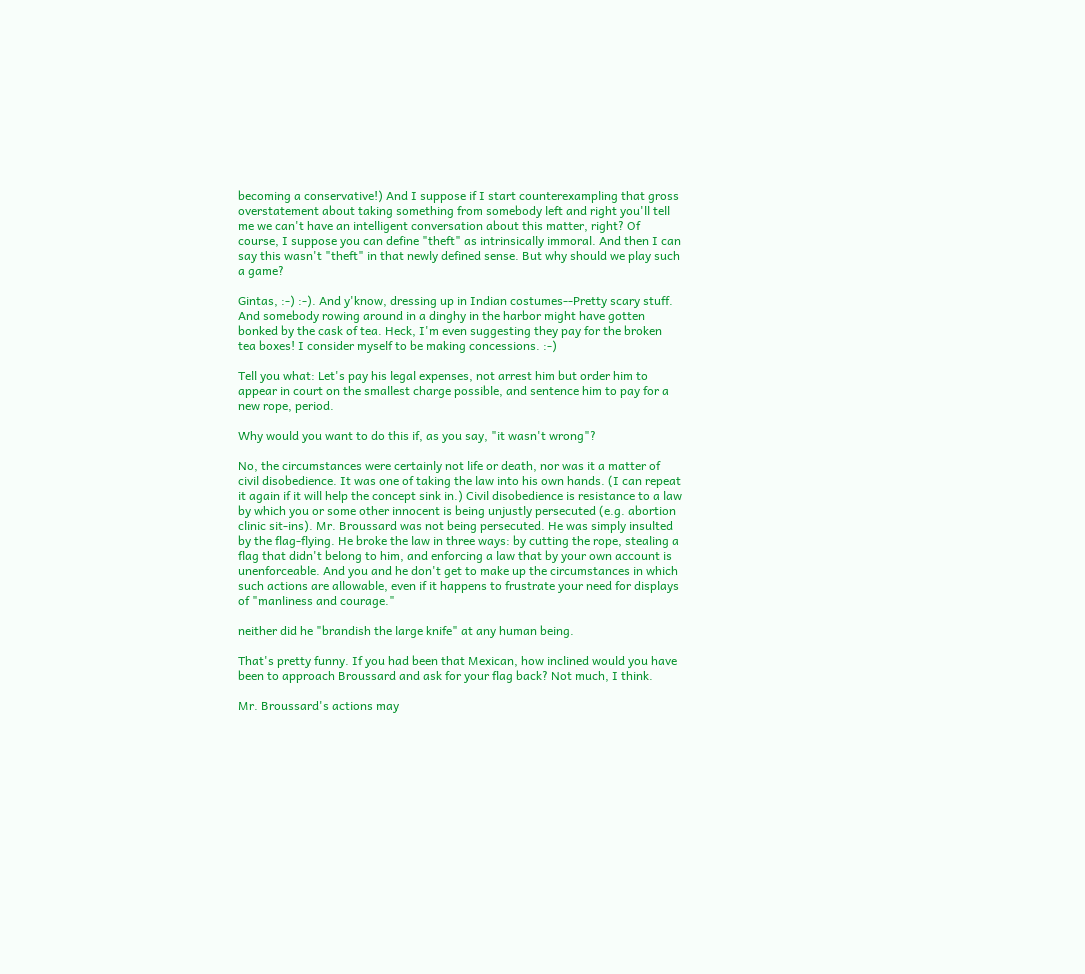becoming a conservative!) And I suppose if I start counterexampling that gross overstatement about taking something from somebody left and right you'll tell me we can't have an intelligent conversation about this matter, right? Of course, I suppose you can define "theft" as intrinsically immoral. And then I can say this wasn't "theft" in that newly defined sense. But why should we play such a game?

Gintas, :-) :-). And y'know, dressing up in Indian costumes--Pretty scary stuff. And somebody rowing around in a dinghy in the harbor might have gotten bonked by the cask of tea. Heck, I'm even suggesting they pay for the broken tea boxes! I consider myself to be making concessions. :-)

Tell you what: Let's pay his legal expenses, not arrest him but order him to appear in court on the smallest charge possible, and sentence him to pay for a new rope, period.

Why would you want to do this if, as you say, "it wasn't wrong"?

No, the circumstances were certainly not life or death, nor was it a matter of civil disobedience. It was one of taking the law into his own hands. (I can repeat it again if it will help the concept sink in.) Civil disobedience is resistance to a law by which you or some other innocent is being unjustly persecuted (e.g. abortion clinic sit-ins). Mr. Broussard was not being persecuted. He was simply insulted by the flag-flying. He broke the law in three ways: by cutting the rope, stealing a flag that didn't belong to him, and enforcing a law that by your own account is unenforceable. And you and he don't get to make up the circumstances in which such actions are allowable, even if it happens to frustrate your need for displays of "manliness and courage."

neither did he "brandish the large knife" at any human being.

That's pretty funny. If you had been that Mexican, how inclined would you have been to approach Broussard and ask for your flag back? Not much, I think.

Mr. Broussard's actions may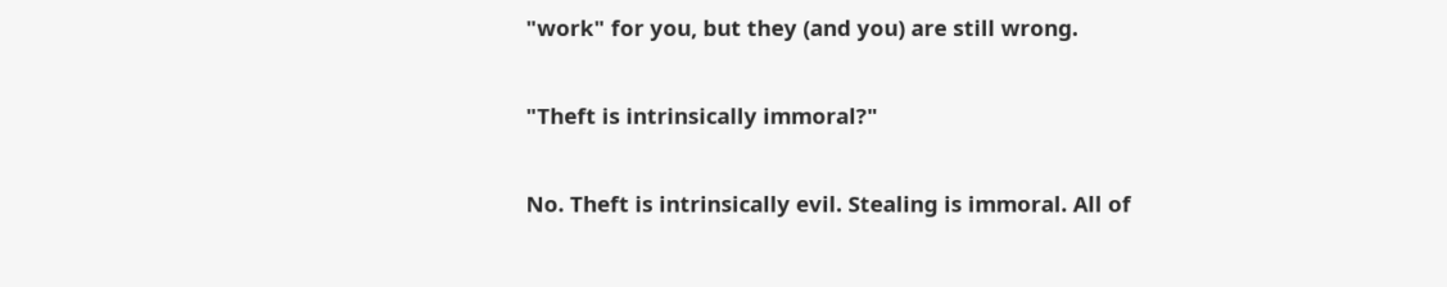"work" for you, but they (and you) are still wrong.

"Theft is intrinsically immoral?"

No. Theft is intrinsically evil. Stealing is immoral. All of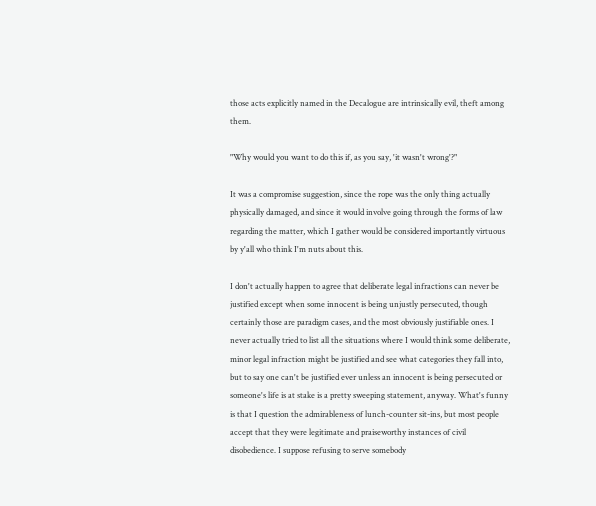those acts explicitly named in the Decalogue are intrinsically evil, theft among them.

"Why would you want to do this if, as you say, 'it wasn't wrong'?"

It was a compromise suggestion, since the rope was the only thing actually physically damaged, and since it would involve going through the forms of law regarding the matter, which I gather would be considered importantly virtuous by y'all who think I'm nuts about this.

I don't actually happen to agree that deliberate legal infractions can never be justified except when some innocent is being unjustly persecuted, though certainly those are paradigm cases, and the most obviously justifiable ones. I never actually tried to list all the situations where I would think some deliberate, minor legal infraction might be justified and see what categories they fall into, but to say one can't be justified ever unless an innocent is being persecuted or someone's life is at stake is a pretty sweeping statement, anyway. What's funny is that I question the admirableness of lunch-counter sit-ins, but most people accept that they were legitimate and praiseworthy instances of civil disobedience. I suppose refusing to serve somebody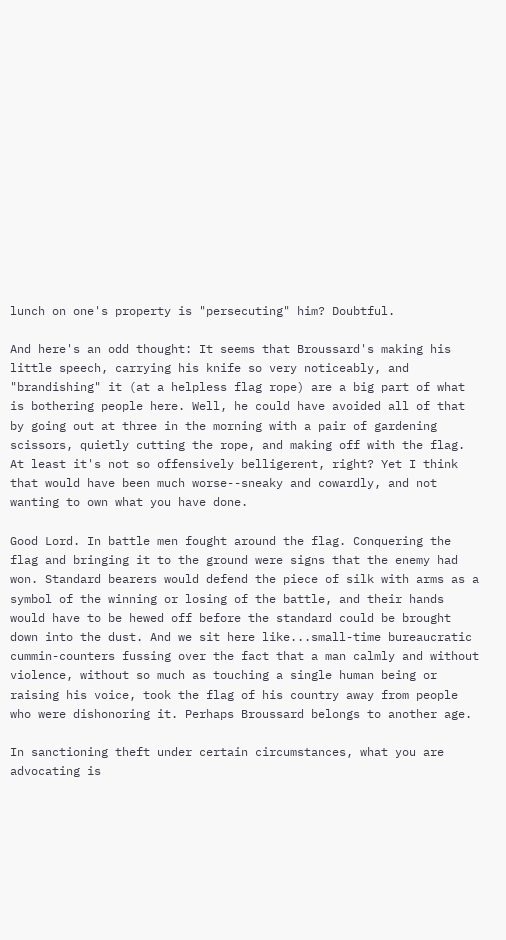lunch on one's property is "persecuting" him? Doubtful.

And here's an odd thought: It seems that Broussard's making his little speech, carrying his knife so very noticeably, and "brandishing" it (at a helpless flag rope) are a big part of what is bothering people here. Well, he could have avoided all of that by going out at three in the morning with a pair of gardening scissors, quietly cutting the rope, and making off with the flag. At least it's not so offensively belligerent, right? Yet I think that would have been much worse--sneaky and cowardly, and not wanting to own what you have done.

Good Lord. In battle men fought around the flag. Conquering the flag and bringing it to the ground were signs that the enemy had won. Standard bearers would defend the piece of silk with arms as a symbol of the winning or losing of the battle, and their hands would have to be hewed off before the standard could be brought down into the dust. And we sit here like...small-time bureaucratic cummin-counters fussing over the fact that a man calmly and without violence, without so much as touching a single human being or raising his voice, took the flag of his country away from people who were dishonoring it. Perhaps Broussard belongs to another age.

In sanctioning theft under certain circumstances, what you are advocating is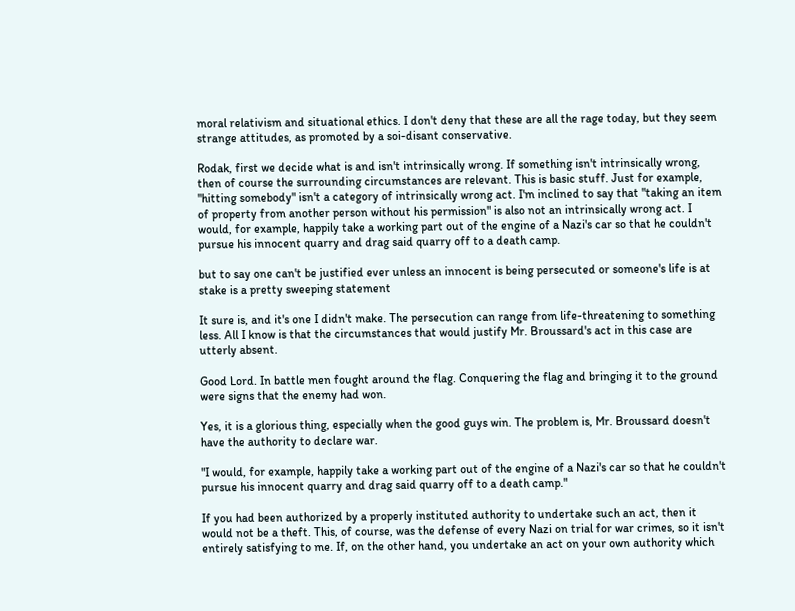moral relativism and situational ethics. I don't deny that these are all the rage today, but they seem strange attitudes, as promoted by a soi-disant conservative.

Rodak, first we decide what is and isn't intrinsically wrong. If something isn't intrinsically wrong, then of course the surrounding circumstances are relevant. This is basic stuff. Just for example, "hitting somebody" isn't a category of intrinsically wrong act. I'm inclined to say that "taking an item of property from another person without his permission" is also not an intrinsically wrong act. I would, for example, happily take a working part out of the engine of a Nazi's car so that he couldn't pursue his innocent quarry and drag said quarry off to a death camp.

but to say one can't be justified ever unless an innocent is being persecuted or someone's life is at stake is a pretty sweeping statement

It sure is, and it's one I didn't make. The persecution can range from life-threatening to something less. All I know is that the circumstances that would justify Mr. Broussard's act in this case are utterly absent.

Good Lord. In battle men fought around the flag. Conquering the flag and bringing it to the ground were signs that the enemy had won.

Yes, it is a glorious thing, especially when the good guys win. The problem is, Mr. Broussard doesn't have the authority to declare war.

"I would, for example, happily take a working part out of the engine of a Nazi's car so that he couldn't pursue his innocent quarry and drag said quarry off to a death camp."

If you had been authorized by a properly instituted authority to undertake such an act, then it would not be a theft. This, of course, was the defense of every Nazi on trial for war crimes, so it isn't entirely satisfying to me. If, on the other hand, you undertake an act on your own authority which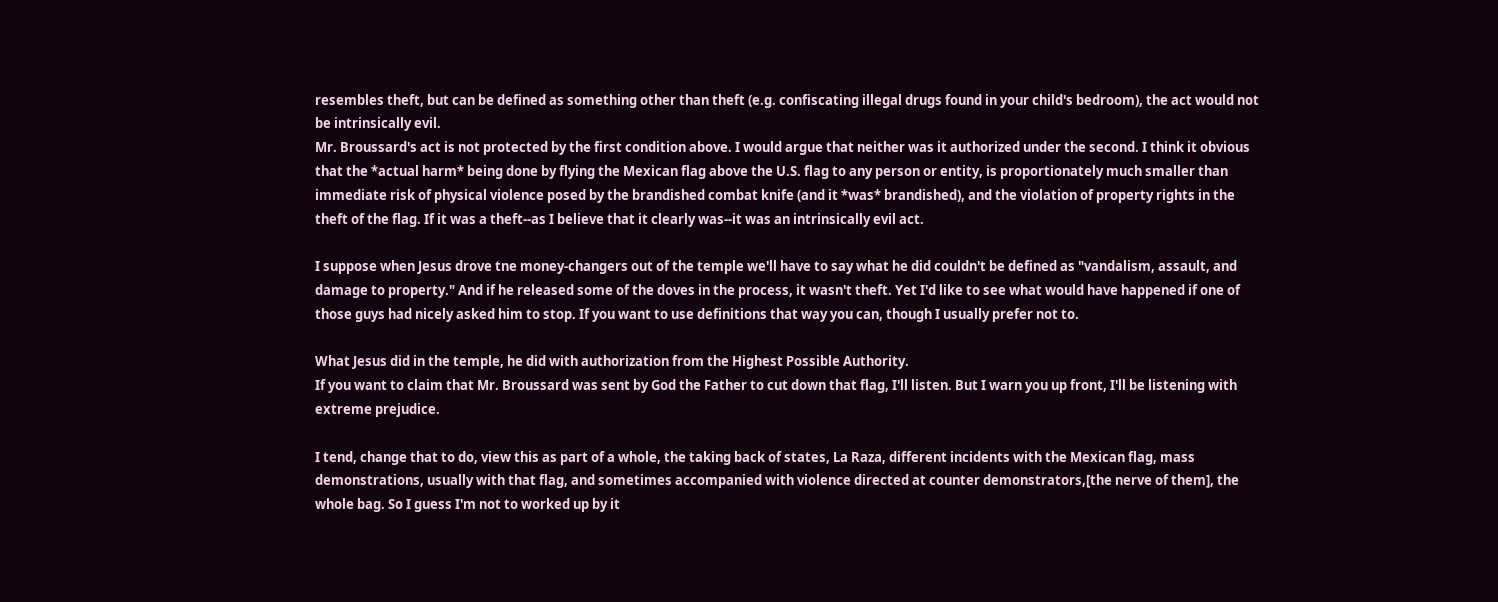resembles theft, but can be defined as something other than theft (e.g. confiscating illegal drugs found in your child's bedroom), the act would not be intrinsically evil.
Mr. Broussard's act is not protected by the first condition above. I would argue that neither was it authorized under the second. I think it obvious that the *actual harm* being done by flying the Mexican flag above the U.S. flag to any person or entity, is proportionately much smaller than immediate risk of physical violence posed by the brandished combat knife (and it *was* brandished), and the violation of property rights in the theft of the flag. If it was a theft--as I believe that it clearly was--it was an intrinsically evil act.

I suppose when Jesus drove tne money-changers out of the temple we'll have to say what he did couldn't be defined as "vandalism, assault, and damage to property." And if he released some of the doves in the process, it wasn't theft. Yet I'd like to see what would have happened if one of those guys had nicely asked him to stop. If you want to use definitions that way you can, though I usually prefer not to.

What Jesus did in the temple, he did with authorization from the Highest Possible Authority.
If you want to claim that Mr. Broussard was sent by God the Father to cut down that flag, I'll listen. But I warn you up front, I'll be listening with extreme prejudice.

I tend, change that to do, view this as part of a whole, the taking back of states, La Raza, different incidents with the Mexican flag, mass demonstrations, usually with that flag, and sometimes accompanied with violence directed at counter demonstrators,[the nerve of them], the whole bag. So I guess I'm not to worked up by it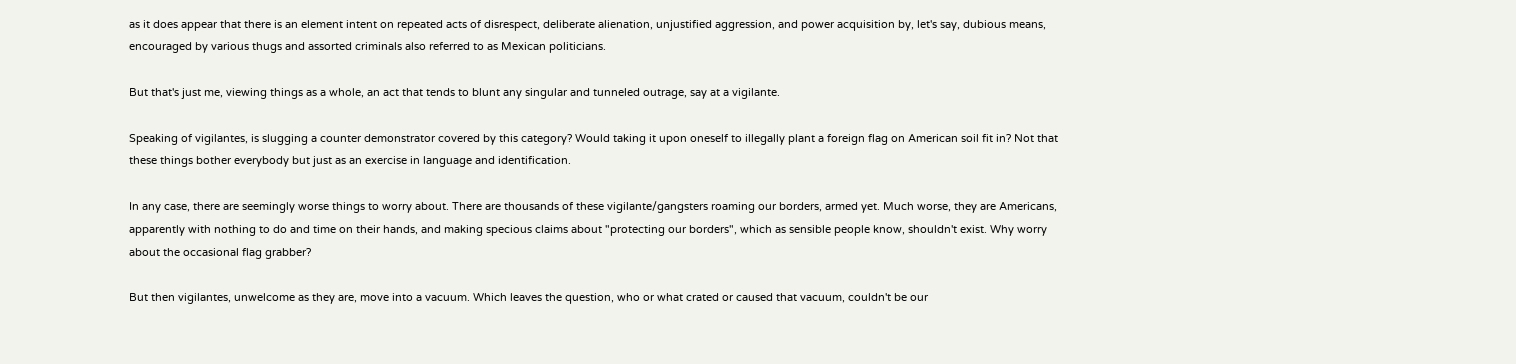as it does appear that there is an element intent on repeated acts of disrespect, deliberate alienation, unjustified aggression, and power acquisition by, let's say, dubious means, encouraged by various thugs and assorted criminals also referred to as Mexican politicians.

But that's just me, viewing things as a whole, an act that tends to blunt any singular and tunneled outrage, say at a vigilante.

Speaking of vigilantes, is slugging a counter demonstrator covered by this category? Would taking it upon oneself to illegally plant a foreign flag on American soil fit in? Not that these things bother everybody but just as an exercise in language and identification.

In any case, there are seemingly worse things to worry about. There are thousands of these vigilante/gangsters roaming our borders, armed yet. Much worse, they are Americans, apparently with nothing to do and time on their hands, and making specious claims about "protecting our borders", which as sensible people know, shouldn't exist. Why worry about the occasional flag grabber?

But then vigilantes, unwelcome as they are, move into a vacuum. Which leaves the question, who or what crated or caused that vacuum, couldn't be our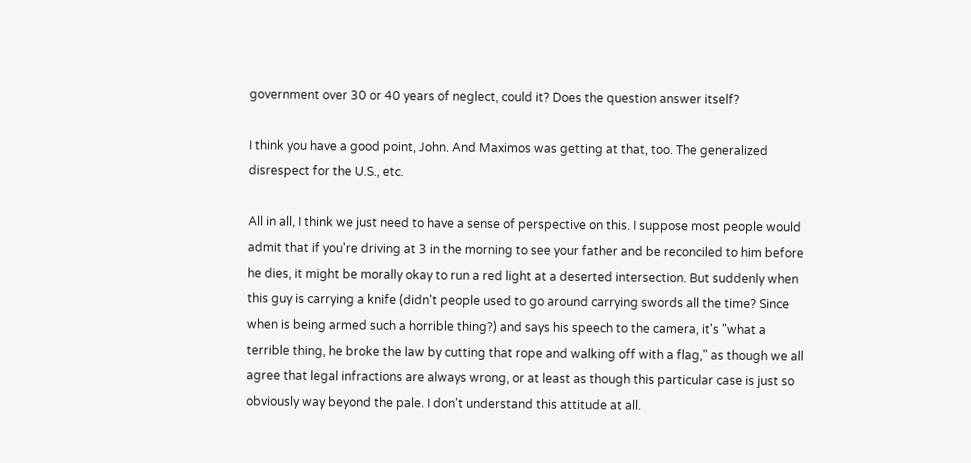government over 30 or 40 years of neglect, could it? Does the question answer itself?

I think you have a good point, John. And Maximos was getting at that, too. The generalized disrespect for the U.S., etc.

All in all, I think we just need to have a sense of perspective on this. I suppose most people would admit that if you're driving at 3 in the morning to see your father and be reconciled to him before he dies, it might be morally okay to run a red light at a deserted intersection. But suddenly when this guy is carrying a knife (didn't people used to go around carrying swords all the time? Since when is being armed such a horrible thing?) and says his speech to the camera, it's "what a terrible thing, he broke the law by cutting that rope and walking off with a flag," as though we all agree that legal infractions are always wrong, or at least as though this particular case is just so obviously way beyond the pale. I don't understand this attitude at all.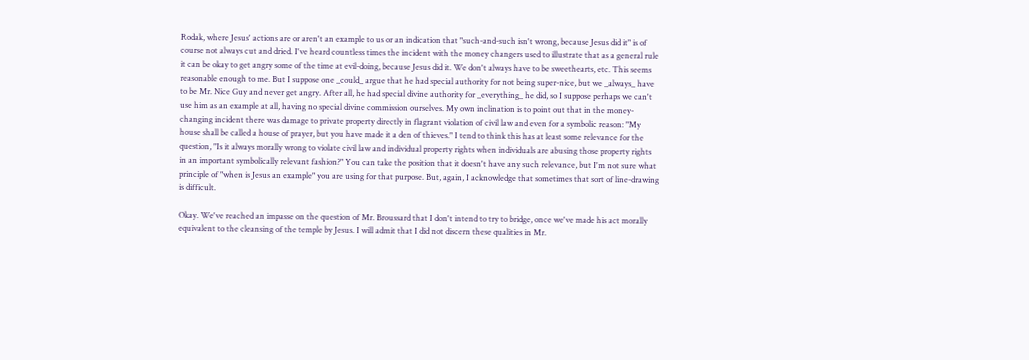Rodak, where Jesus' actions are or aren't an example to us or an indication that "such-and-such isn't wrong, because Jesus did it" is of course not always cut and dried. I've heard countless times the incident with the money changers used to illustrate that as a general rule it can be okay to get angry some of the time at evil-doing, because Jesus did it. We don't always have to be sweethearts, etc. This seems reasonable enough to me. But I suppose one _could_ argue that he had special authority for not being super-nice, but we _always_ have to be Mr. Nice Guy and never get angry. After all, he had special divine authority for _everything_ he did, so I suppose perhaps we can't use him as an example at all, having no special divine commission ourselves. My own inclination is to point out that in the money-changing incident there was damage to private property directly in flagrant violation of civil law and even for a symbolic reason: "My house shall be called a house of prayer, but you have made it a den of thieves." I tend to think this has at least some relevance for the question, "Is it always morally wrong to violate civil law and individual property rights when individuals are abusing those property rights in an important symbolically relevant fashion?" You can take the position that it doesn't have any such relevance, but I'm not sure what principle of "when is Jesus an example" you are using for that purpose. But, again, I acknowledge that sometimes that sort of line-drawing is difficult.

Okay. We've reached an impasse on the question of Mr. Broussard that I don't intend to try to bridge, once we've made his act morally equivalent to the cleansing of the temple by Jesus. I will admit that I did not discern these qualities in Mr.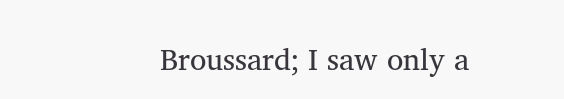Broussard; I saw only a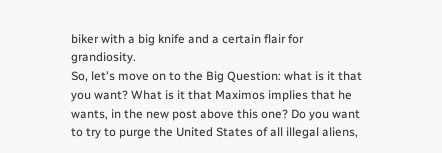biker with a big knife and a certain flair for grandiosity.
So, let's move on to the Big Question: what is it that you want? What is it that Maximos implies that he wants, in the new post above this one? Do you want to try to purge the United States of all illegal aliens,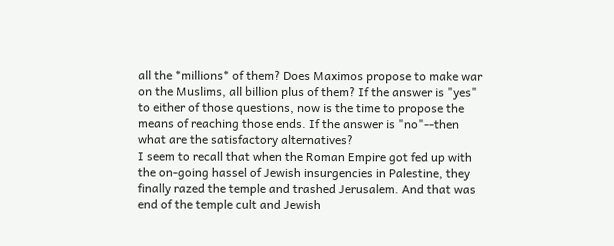all the *millions* of them? Does Maximos propose to make war on the Muslims, all billion plus of them? If the answer is "yes" to either of those questions, now is the time to propose the means of reaching those ends. If the answer is "no"--then what are the satisfactory alternatives?
I seem to recall that when the Roman Empire got fed up with the on-going hassel of Jewish insurgencies in Palestine, they finally razed the temple and trashed Jerusalem. And that was end of the temple cult and Jewish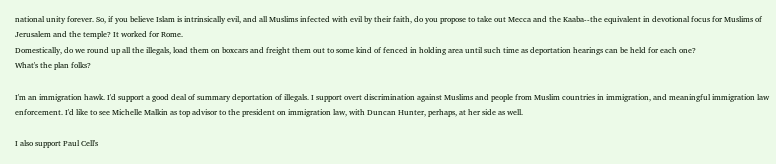national unity forever. So, if you believe Islam is intrinsically evil, and all Muslims infected with evil by their faith, do you propose to take out Mecca and the Kaaba--the equivalent in devotional focus for Muslims of Jerusalem and the temple? It worked for Rome.
Domestically, do we round up all the illegals, load them on boxcars and freight them out to some kind of fenced in holding area until such time as deportation hearings can be held for each one?
What's the plan folks?

I'm an immigration hawk. I'd support a good deal of summary deportation of illegals. I support overt discrimination against Muslims and people from Muslim countries in immigration, and meaningful immigration law enforcement. I'd like to see Michelle Malkin as top advisor to the president on immigration law, with Duncan Hunter, perhaps, at her side as well.

I also support Paul Cell's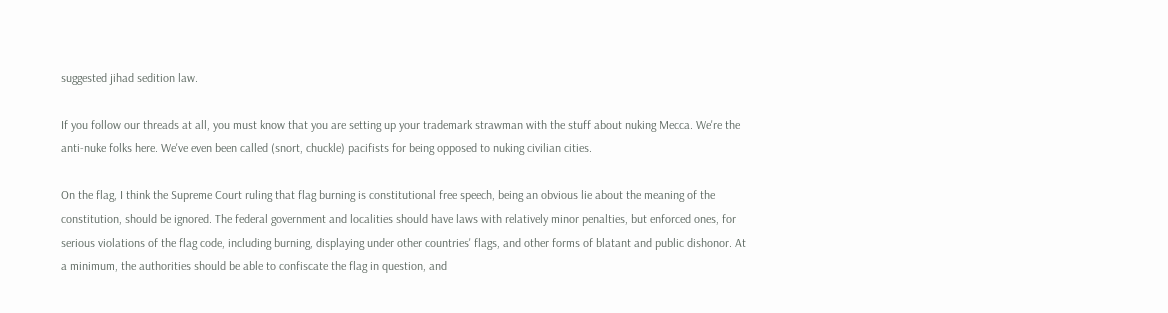suggested jihad sedition law.

If you follow our threads at all, you must know that you are setting up your trademark strawman with the stuff about nuking Mecca. We're the anti-nuke folks here. We've even been called (snort, chuckle) pacifists for being opposed to nuking civilian cities.

On the flag, I think the Supreme Court ruling that flag burning is constitutional free speech, being an obvious lie about the meaning of the constitution, should be ignored. The federal government and localities should have laws with relatively minor penalties, but enforced ones, for serious violations of the flag code, including burning, displaying under other countries' flags, and other forms of blatant and public dishonor. At a minimum, the authorities should be able to confiscate the flag in question, and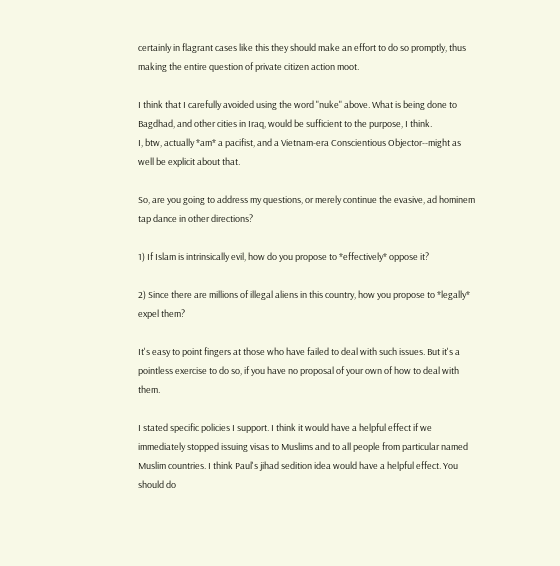certainly in flagrant cases like this they should make an effort to do so promptly, thus making the entire question of private citizen action moot.

I think that I carefully avoided using the word "nuke" above. What is being done to Bagdhad, and other cities in Iraq, would be sufficient to the purpose, I think.
I, btw, actually *am* a pacifist, and a Vietnam-era Conscientious Objector--might as well be explicit about that.

So, are you going to address my questions, or merely continue the evasive, ad hominem tap dance in other directions?

1) If Islam is intrinsically evil, how do you propose to *effectively* oppose it?

2) Since there are millions of illegal aliens in this country, how you propose to *legally* expel them?

It's easy to point fingers at those who have failed to deal with such issues. But it's a pointless exercise to do so, if you have no proposal of your own of how to deal with them.

I stated specific policies I support. I think it would have a helpful effect if we immediately stopped issuing visas to Muslims and to all people from particular named Muslim countries. I think Paul's jihad sedition idea would have a helpful effect. You should do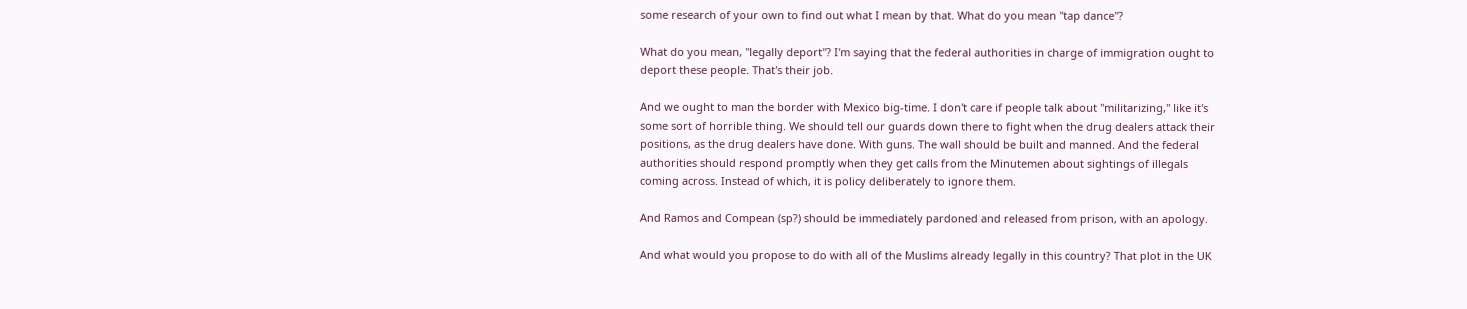some research of your own to find out what I mean by that. What do you mean "tap dance"?

What do you mean, "legally deport"? I'm saying that the federal authorities in charge of immigration ought to deport these people. That's their job.

And we ought to man the border with Mexico big-time. I don't care if people talk about "militarizing," like it's some sort of horrible thing. We should tell our guards down there to fight when the drug dealers attack their positions, as the drug dealers have done. With guns. The wall should be built and manned. And the federal authorities should respond promptly when they get calls from the Minutemen about sightings of illegals coming across. Instead of which, it is policy deliberately to ignore them.

And Ramos and Compean (sp?) should be immediately pardoned and released from prison, with an apology.

And what would you propose to do with all of the Muslims already legally in this country? That plot in the UK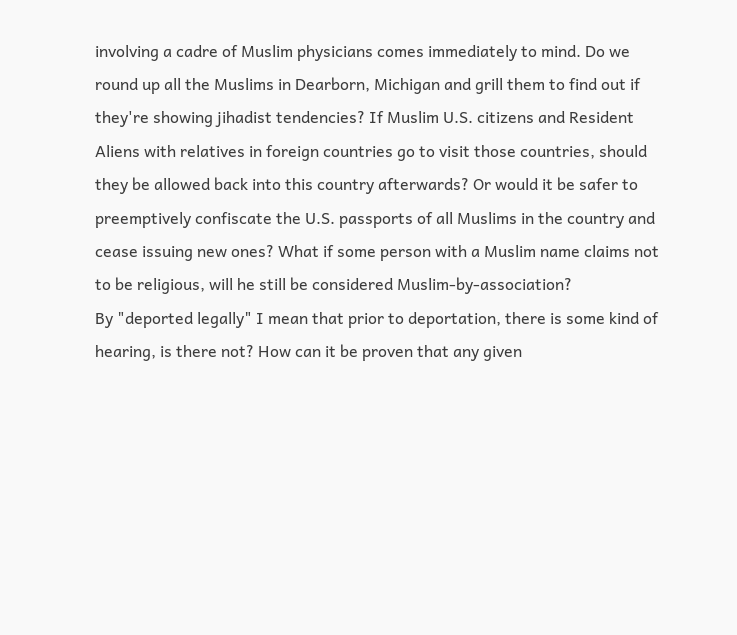involving a cadre of Muslim physicians comes immediately to mind. Do we round up all the Muslims in Dearborn, Michigan and grill them to find out if they're showing jihadist tendencies? If Muslim U.S. citizens and Resident Aliens with relatives in foreign countries go to visit those countries, should they be allowed back into this country afterwards? Or would it be safer to preemptively confiscate the U.S. passports of all Muslims in the country and cease issuing new ones? What if some person with a Muslim name claims not to be religious, will he still be considered Muslim-by-association?
By "deported legally" I mean that prior to deportation, there is some kind of hearing, is there not? How can it be proven that any given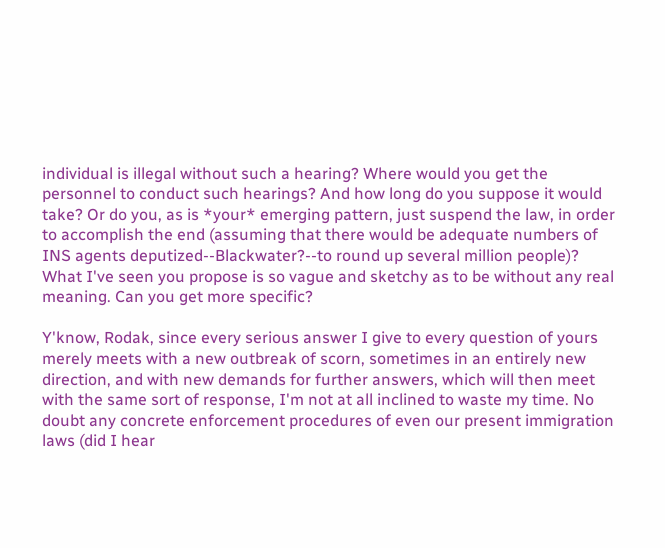individual is illegal without such a hearing? Where would you get the personnel to conduct such hearings? And how long do you suppose it would take? Or do you, as is *your* emerging pattern, just suspend the law, in order to accomplish the end (assuming that there would be adequate numbers of INS agents deputized--Blackwater?--to round up several million people)?
What I've seen you propose is so vague and sketchy as to be without any real meaning. Can you get more specific?

Y'know, Rodak, since every serious answer I give to every question of yours merely meets with a new outbreak of scorn, sometimes in an entirely new direction, and with new demands for further answers, which will then meet with the same sort of response, I'm not at all inclined to waste my time. No doubt any concrete enforcement procedures of even our present immigration laws (did I hear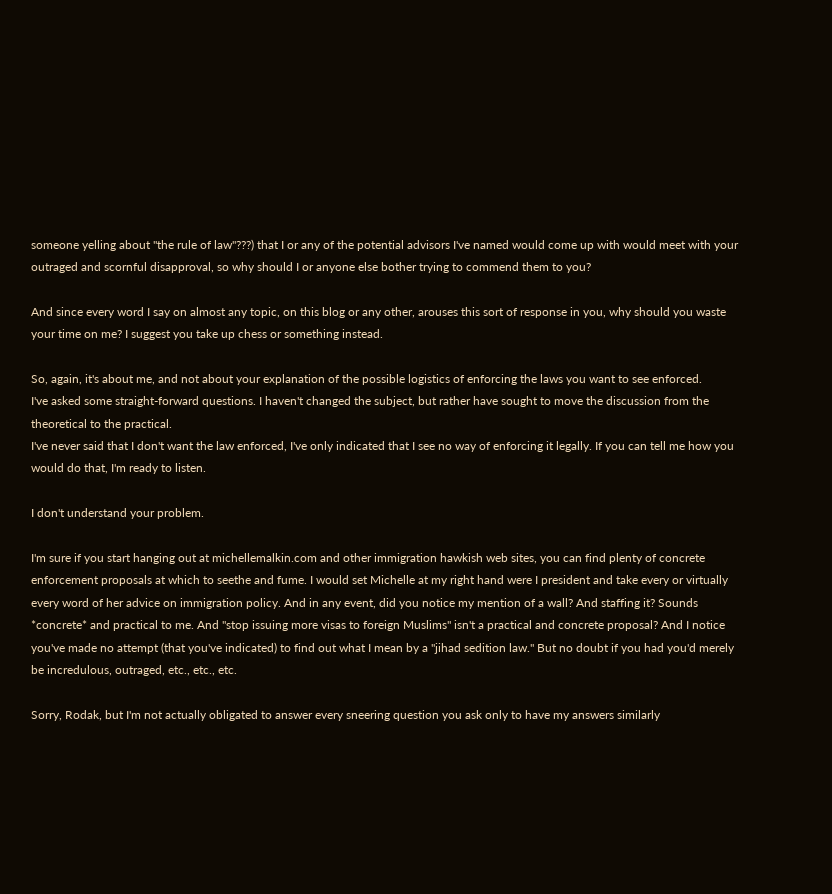someone yelling about "the rule of law"???) that I or any of the potential advisors I've named would come up with would meet with your outraged and scornful disapproval, so why should I or anyone else bother trying to commend them to you?

And since every word I say on almost any topic, on this blog or any other, arouses this sort of response in you, why should you waste your time on me? I suggest you take up chess or something instead.

So, again, it's about me, and not about your explanation of the possible logistics of enforcing the laws you want to see enforced.
I've asked some straight-forward questions. I haven't changed the subject, but rather have sought to move the discussion from the theoretical to the practical.
I've never said that I don't want the law enforced, I've only indicated that I see no way of enforcing it legally. If you can tell me how you would do that, I'm ready to listen.

I don't understand your problem.

I'm sure if you start hanging out at michellemalkin.com and other immigration hawkish web sites, you can find plenty of concrete enforcement proposals at which to seethe and fume. I would set Michelle at my right hand were I president and take every or virtually every word of her advice on immigration policy. And in any event, did you notice my mention of a wall? And staffing it? Sounds *concrete* and practical to me. And "stop issuing more visas to foreign Muslims" isn't a practical and concrete proposal? And I notice you've made no attempt (that you've indicated) to find out what I mean by a "jihad sedition law." But no doubt if you had you'd merely be incredulous, outraged, etc., etc., etc.

Sorry, Rodak, but I'm not actually obligated to answer every sneering question you ask only to have my answers similarly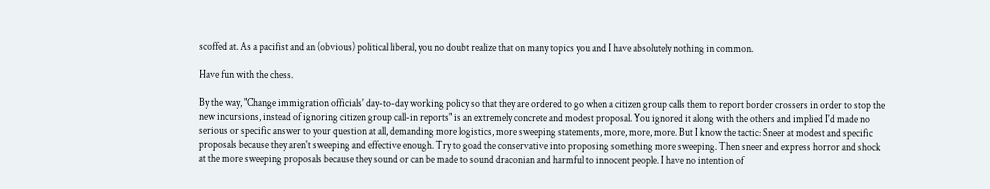scoffed at. As a pacifist and an (obvious) political liberal, you no doubt realize that on many topics you and I have absolutely nothing in common.

Have fun with the chess.

By the way, "Change immigration officials' day-to-day working policy so that they are ordered to go when a citizen group calls them to report border crossers in order to stop the new incursions, instead of ignoring citizen group call-in reports" is an extremely concrete and modest proposal. You ignored it along with the others and implied I'd made no serious or specific answer to your question at all, demanding more logistics, more sweeping statements, more, more, more. But I know the tactic: Sneer at modest and specific proposals because they aren't sweeping and effective enough. Try to goad the conservative into proposing something more sweeping. Then sneer and express horror and shock at the more sweeping proposals because they sound or can be made to sound draconian and harmful to innocent people. I have no intention of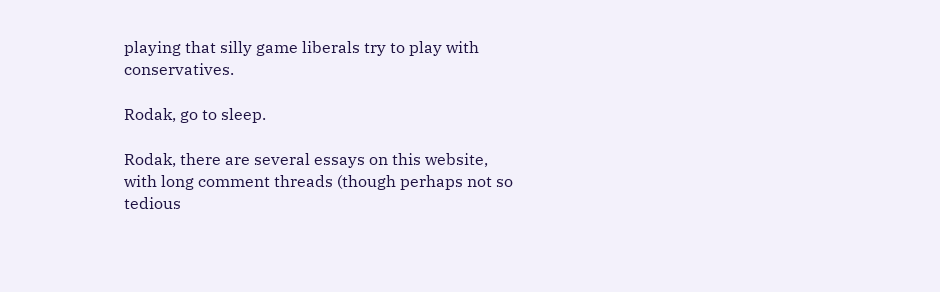playing that silly game liberals try to play with conservatives.

Rodak, go to sleep.

Rodak, there are several essays on this website, with long comment threads (though perhaps not so tedious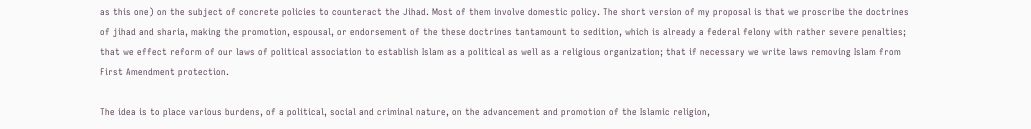as this one) on the subject of concrete policies to counteract the Jihad. Most of them involve domestic policy. The short version of my proposal is that we proscribe the doctrines of jihad and sharia, making the promotion, espousal, or endorsement of the these doctrines tantamount to sedition, which is already a federal felony with rather severe penalties; that we effect reform of our laws of political association to establish Islam as a political as well as a religious organization; that if necessary we write laws removing Islam from First Amendment protection.

The idea is to place various burdens, of a political, social and criminal nature, on the advancement and promotion of the Islamic religion,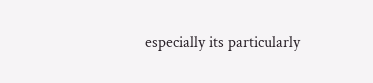especially its particularly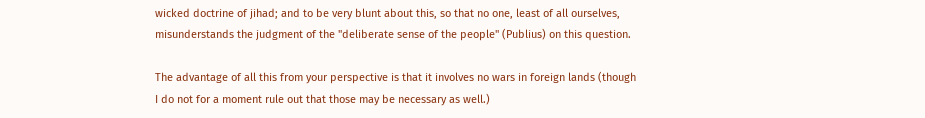wicked doctrine of jihad; and to be very blunt about this, so that no one, least of all ourselves, misunderstands the judgment of the "deliberate sense of the people" (Publius) on this question.

The advantage of all this from your perspective is that it involves no wars in foreign lands (though I do not for a moment rule out that those may be necessary as well.)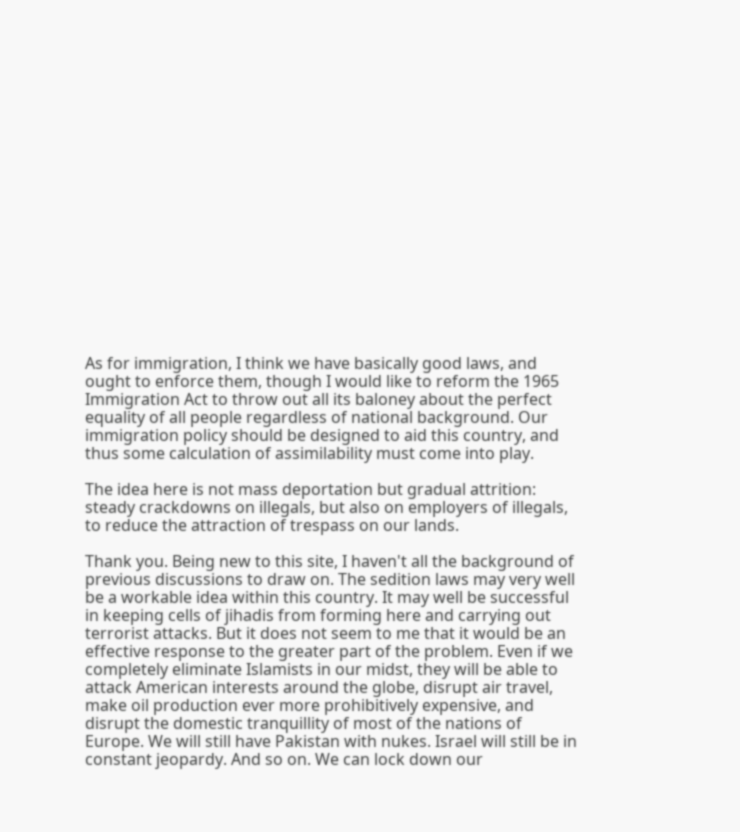As for immigration, I think we have basically good laws, and ought to enforce them, though I would like to reform the 1965 Immigration Act to throw out all its baloney about the perfect equality of all people regardless of national background. Our immigration policy should be designed to aid this country, and thus some calculation of assimilability must come into play.

The idea here is not mass deportation but gradual attrition: steady crackdowns on illegals, but also on employers of illegals, to reduce the attraction of trespass on our lands.

Thank you. Being new to this site, I haven't all the background of previous discussions to draw on. The sedition laws may very well be a workable idea within this country. It may well be successful in keeping cells of jihadis from forming here and carrying out terrorist attacks. But it does not seem to me that it would be an effective response to the greater part of the problem. Even if we completely eliminate Islamists in our midst, they will be able to attack American interests around the globe, disrupt air travel, make oil production ever more prohibitively expensive, and disrupt the domestic tranquillity of most of the nations of Europe. We will still have Pakistan with nukes. Israel will still be in constant jeopardy. And so on. We can lock down our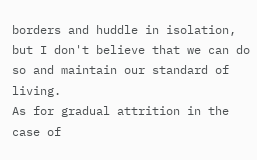borders and huddle in isolation, but I don't believe that we can do so and maintain our standard of living.
As for gradual attrition in the case of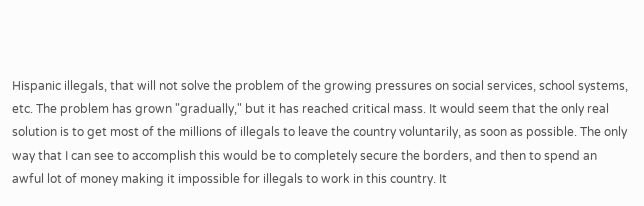Hispanic illegals, that will not solve the problem of the growing pressures on social services, school systems, etc. The problem has grown "gradually," but it has reached critical mass. It would seem that the only real solution is to get most of the millions of illegals to leave the country voluntarily, as soon as possible. The only way that I can see to accomplish this would be to completely secure the borders, and then to spend an awful lot of money making it impossible for illegals to work in this country. It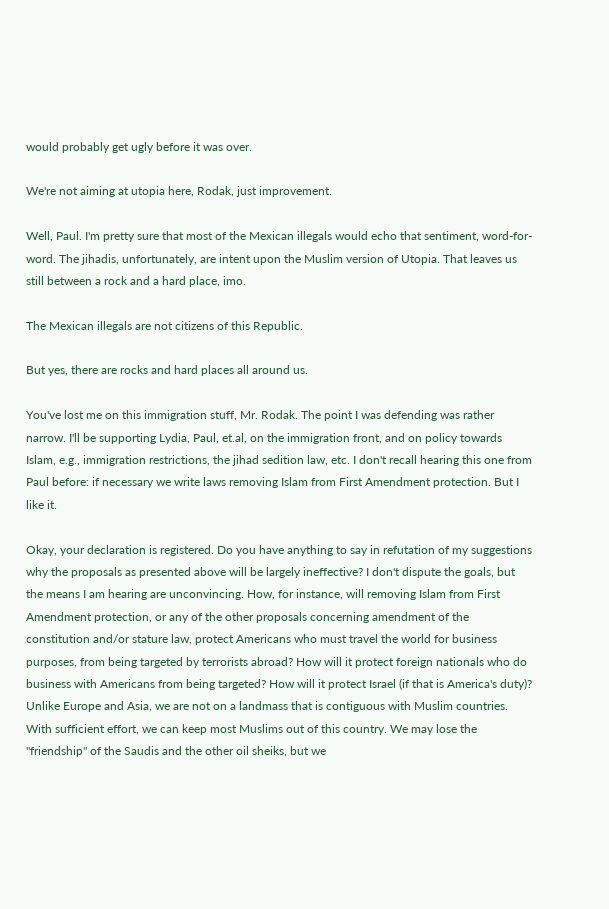would probably get ugly before it was over.

We're not aiming at utopia here, Rodak, just improvement.

Well, Paul. I'm pretty sure that most of the Mexican illegals would echo that sentiment, word-for-word. The jihadis, unfortunately, are intent upon the Muslim version of Utopia. That leaves us still between a rock and a hard place, imo.

The Mexican illegals are not citizens of this Republic.

But yes, there are rocks and hard places all around us.

You've lost me on this immigration stuff, Mr. Rodak. The point I was defending was rather narrow. I'll be supporting Lydia, Paul, et.al, on the immigration front, and on policy towards Islam, e.g., immigration restrictions, the jihad sedition law, etc. I don't recall hearing this one from Paul before: if necessary we write laws removing Islam from First Amendment protection. But I like it.

Okay, your declaration is registered. Do you have anything to say in refutation of my suggestions why the proposals as presented above will be largely ineffective? I don't dispute the goals, but the means I am hearing are unconvincing. How, for instance, will removing Islam from First Amendment protection, or any of the other proposals concerning amendment of the constitution and/or stature law, protect Americans who must travel the world for business purposes, from being targeted by terrorists abroad? How will it protect foreign nationals who do business with Americans from being targeted? How will it protect Israel (if that is America's duty)?
Unlike Europe and Asia, we are not on a landmass that is contiguous with Muslim countries. With sufficient effort, we can keep most Muslims out of this country. We may lose the "friendship" of the Saudis and the other oil sheiks, but we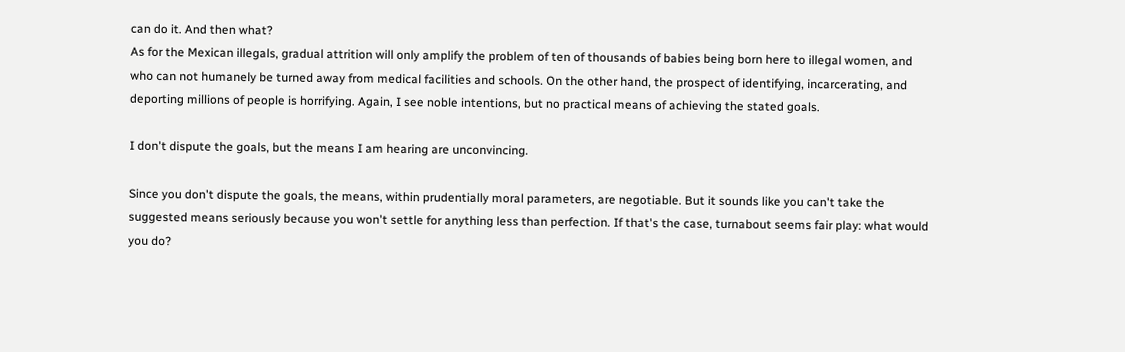can do it. And then what?
As for the Mexican illegals, gradual attrition will only amplify the problem of ten of thousands of babies being born here to illegal women, and who can not humanely be turned away from medical facilities and schools. On the other hand, the prospect of identifying, incarcerating, and deporting millions of people is horrifying. Again, I see noble intentions, but no practical means of achieving the stated goals.

I don't dispute the goals, but the means I am hearing are unconvincing.

Since you don't dispute the goals, the means, within prudentially moral parameters, are negotiable. But it sounds like you can't take the suggested means seriously because you won't settle for anything less than perfection. If that's the case, turnabout seems fair play: what would you do?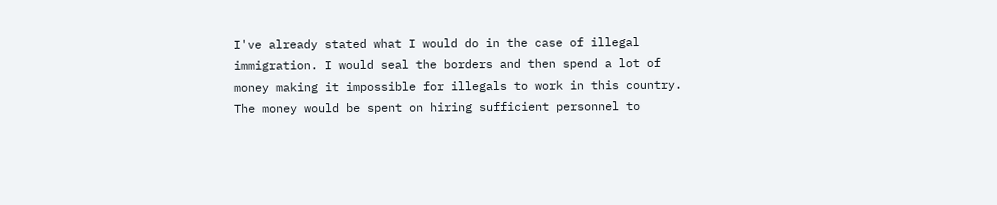I've already stated what I would do in the case of illegal immigration. I would seal the borders and then spend a lot of money making it impossible for illegals to work in this country. The money would be spent on hiring sufficient personnel to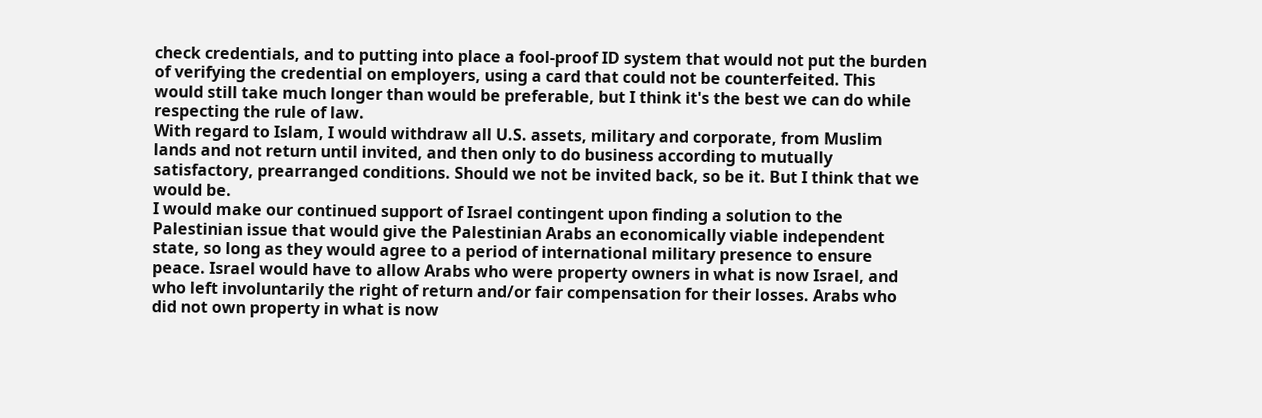check credentials, and to putting into place a fool-proof ID system that would not put the burden of verifying the credential on employers, using a card that could not be counterfeited. This would still take much longer than would be preferable, but I think it's the best we can do while respecting the rule of law.
With regard to Islam, I would withdraw all U.S. assets, military and corporate, from Muslim lands and not return until invited, and then only to do business according to mutually satisfactory, prearranged conditions. Should we not be invited back, so be it. But I think that we would be.
I would make our continued support of Israel contingent upon finding a solution to the Palestinian issue that would give the Palestinian Arabs an economically viable independent state, so long as they would agree to a period of international military presence to ensure peace. Israel would have to allow Arabs who were property owners in what is now Israel, and who left involuntarily the right of return and/or fair compensation for their losses. Arabs who did not own property in what is now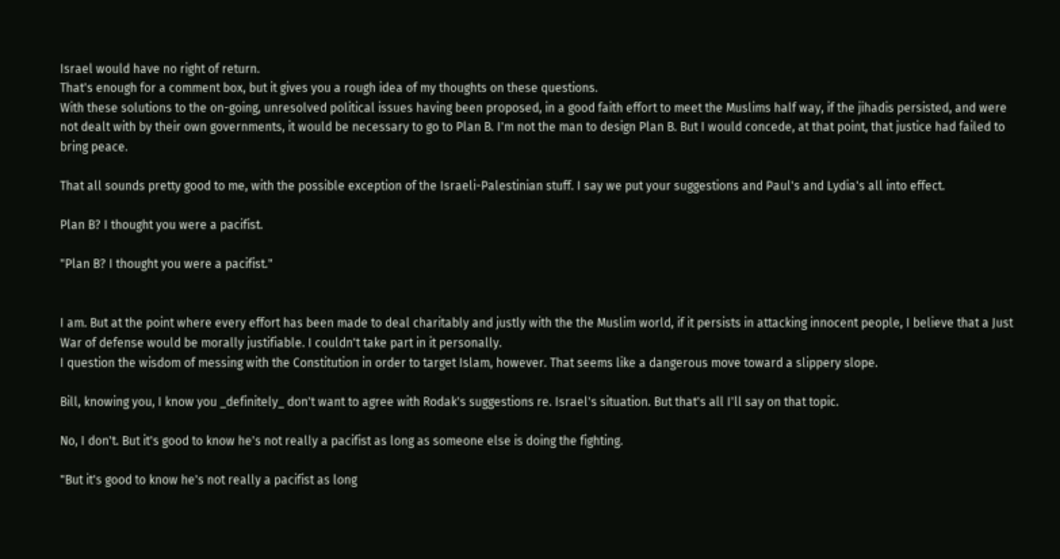Israel would have no right of return.
That's enough for a comment box, but it gives you a rough idea of my thoughts on these questions.
With these solutions to the on-going, unresolved political issues having been proposed, in a good faith effort to meet the Muslims half way, if the jihadis persisted, and were not dealt with by their own governments, it would be necessary to go to Plan B. I'm not the man to design Plan B. But I would concede, at that point, that justice had failed to bring peace.

That all sounds pretty good to me, with the possible exception of the Israeli-Palestinian stuff. I say we put your suggestions and Paul's and Lydia's all into effect.

Plan B? I thought you were a pacifist.

"Plan B? I thought you were a pacifist."


I am. But at the point where every effort has been made to deal charitably and justly with the the Muslim world, if it persists in attacking innocent people, I believe that a Just War of defense would be morally justifiable. I couldn't take part in it personally.
I question the wisdom of messing with the Constitution in order to target Islam, however. That seems like a dangerous move toward a slippery slope.

Bill, knowing you, I know you _definitely_ don't want to agree with Rodak's suggestions re. Israel's situation. But that's all I'll say on that topic.

No, I don't. But it's good to know he's not really a pacifist as long as someone else is doing the fighting.

"But it's good to know he's not really a pacifist as long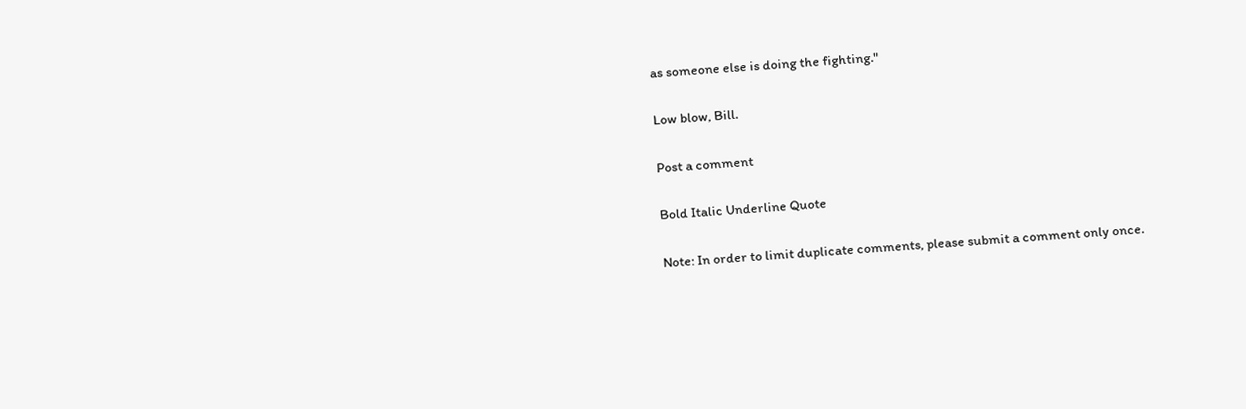as someone else is doing the fighting."

Low blow, Bill.

Post a comment

Bold Italic Underline Quote

Note: In order to limit duplicate comments, please submit a comment only once.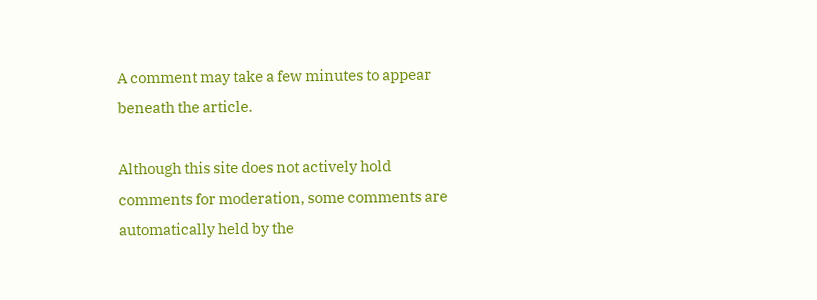A comment may take a few minutes to appear beneath the article.

Although this site does not actively hold comments for moderation, some comments are automatically held by the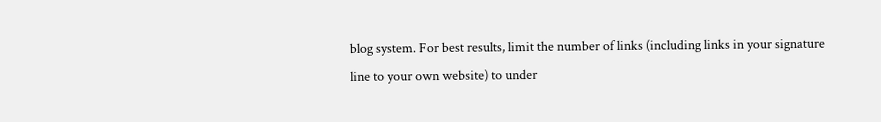blog system. For best results, limit the number of links (including links in your signature line to your own website) to under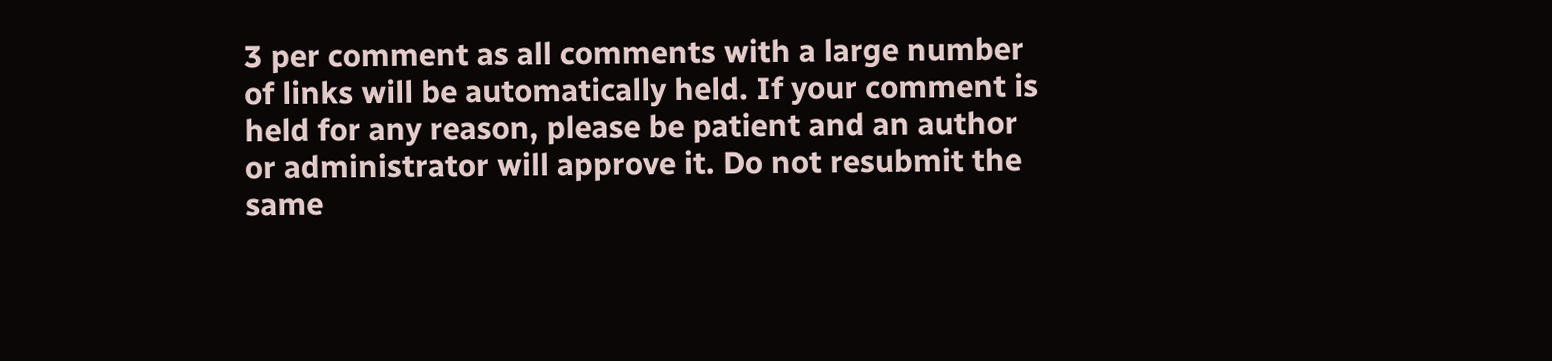3 per comment as all comments with a large number of links will be automatically held. If your comment is held for any reason, please be patient and an author or administrator will approve it. Do not resubmit the same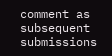comment as subsequent submissions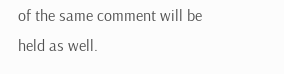of the same comment will be held as well.